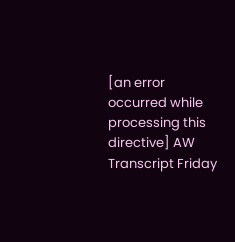[an error occurred while processing this directive] AW Transcript Friday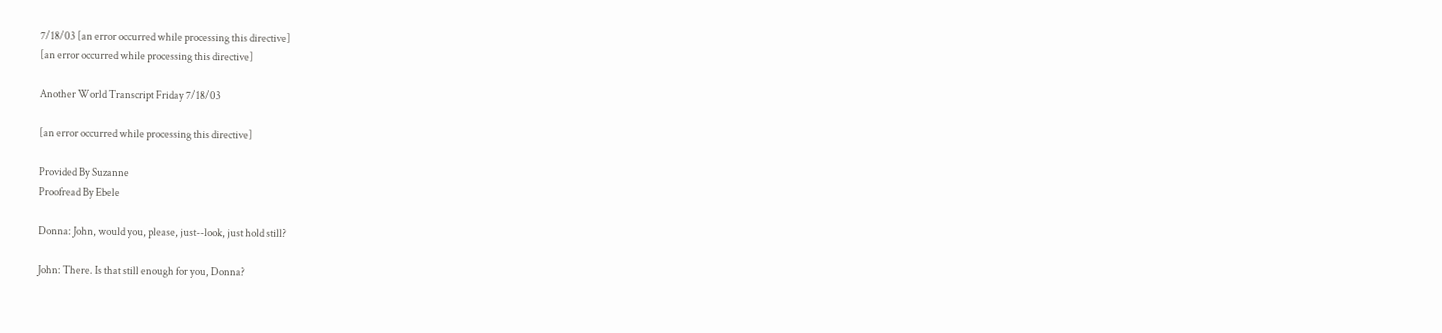7/18/03 [an error occurred while processing this directive]
[an error occurred while processing this directive]

Another World Transcript Friday 7/18/03

[an error occurred while processing this directive]

Provided By Suzanne
Proofread By Ebele

Donna: John, would you, please, just--look, just hold still?

John: There. Is that still enough for you, Donna?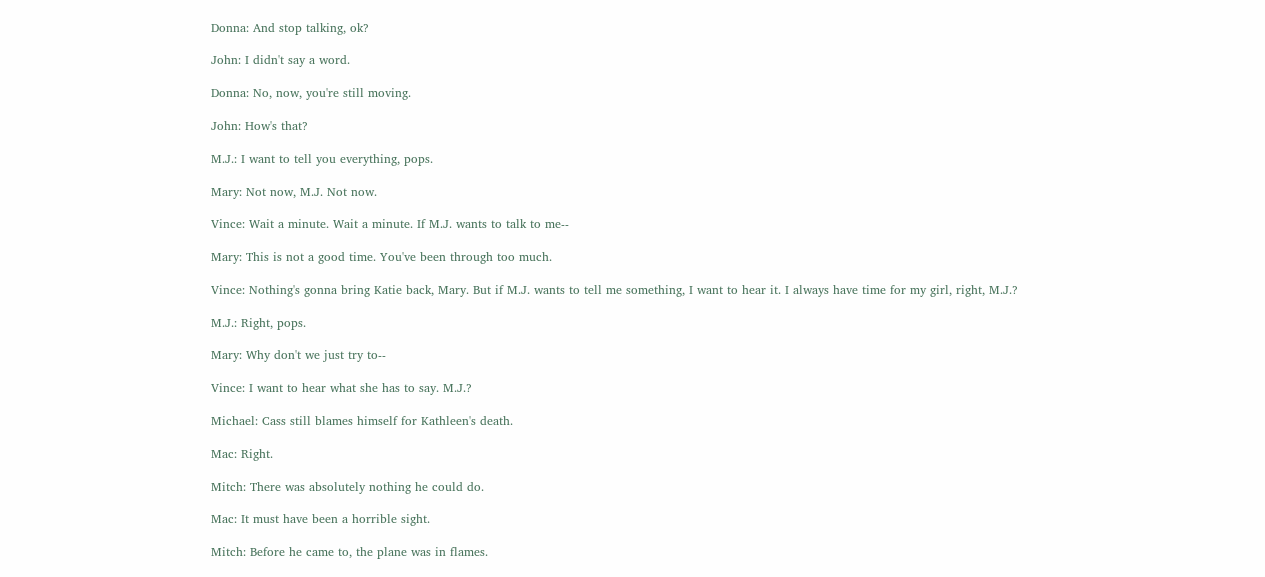Donna: And stop talking, ok?

John: I didn't say a word.

Donna: No, now, you're still moving.

John: How's that?

M.J.: I want to tell you everything, pops.

Mary: Not now, M.J. Not now.

Vince: Wait a minute. Wait a minute. If M.J. wants to talk to me--

Mary: This is not a good time. You've been through too much.

Vince: Nothing's gonna bring Katie back, Mary. But if M.J. wants to tell me something, I want to hear it. I always have time for my girl, right, M.J.?

M.J.: Right, pops.

Mary: Why don't we just try to--

Vince: I want to hear what she has to say. M.J.?

Michael: Cass still blames himself for Kathleen's death.

Mac: Right.

Mitch: There was absolutely nothing he could do.

Mac: It must have been a horrible sight.

Mitch: Before he came to, the plane was in flames.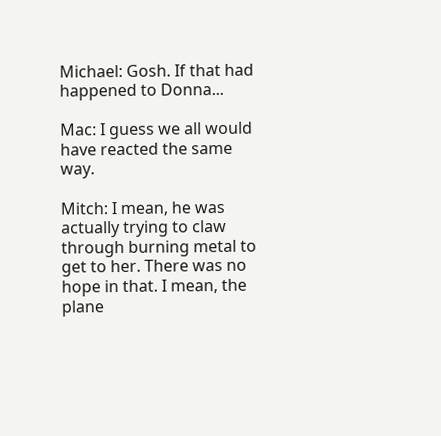Michael: Gosh. If that had happened to Donna...

Mac: I guess we all would have reacted the same way.

Mitch: I mean, he was actually trying to claw through burning metal to get to her. There was no hope in that. I mean, the plane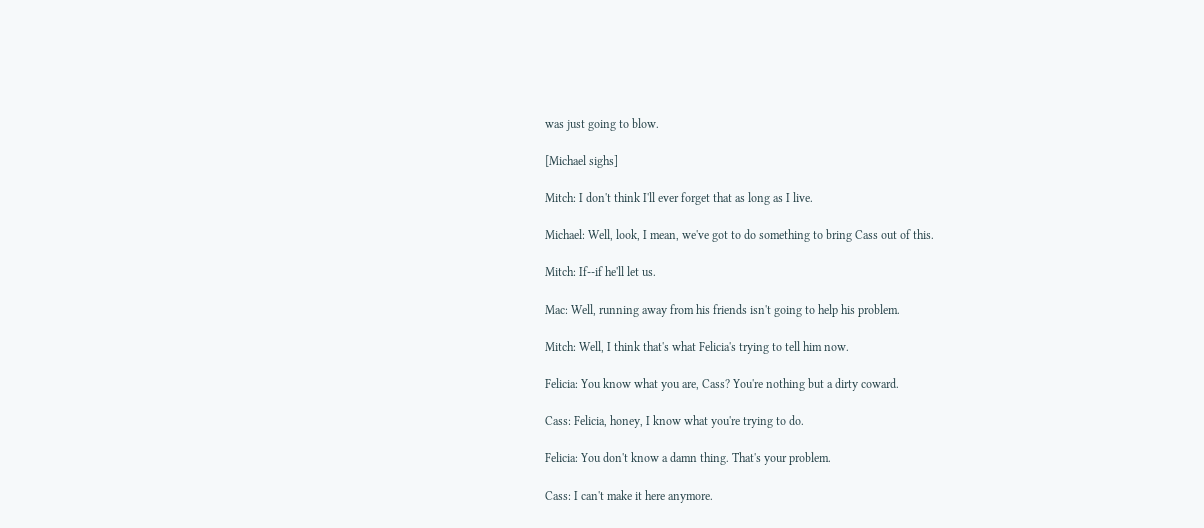was just going to blow.

[Michael sighs]

Mitch: I don't think I'll ever forget that as long as I live.

Michael: Well, look, I mean, we've got to do something to bring Cass out of this.

Mitch: If--if he'll let us.

Mac: Well, running away from his friends isn't going to help his problem.

Mitch: Well, I think that's what Felicia's trying to tell him now.

Felicia: You know what you are, Cass? You're nothing but a dirty coward.

Cass: Felicia, honey, I know what you're trying to do.

Felicia: You don't know a damn thing. That's your problem.

Cass: I can't make it here anymore.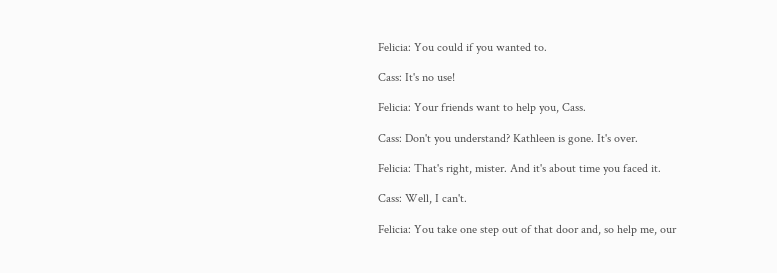Felicia: You could if you wanted to.

Cass: It's no use!

Felicia: Your friends want to help you, Cass.

Cass: Don't you understand? Kathleen is gone. It's over.

Felicia: That's right, mister. And it's about time you faced it.

Cass: Well, I can't.

Felicia: You take one step out of that door and, so help me, our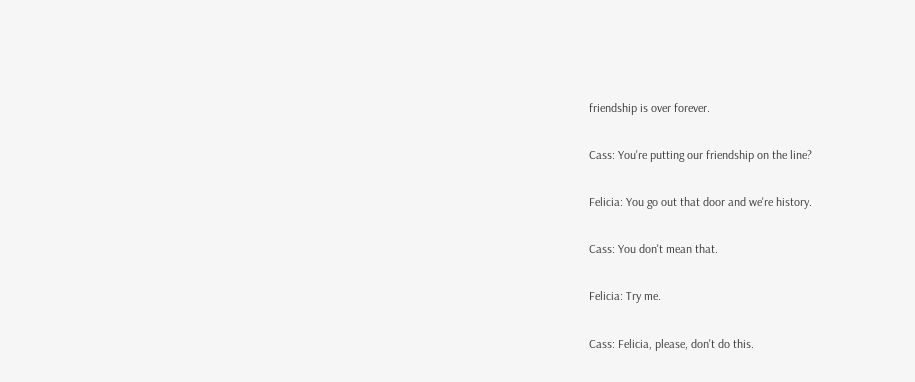friendship is over forever.

Cass: You're putting our friendship on the line?

Felicia: You go out that door and we're history.

Cass: You don't mean that.

Felicia: Try me.

Cass: Felicia, please, don't do this.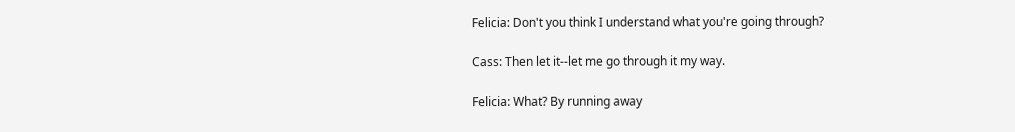Felicia: Don't you think I understand what you're going through?

Cass: Then let it--let me go through it my way.

Felicia: What? By running away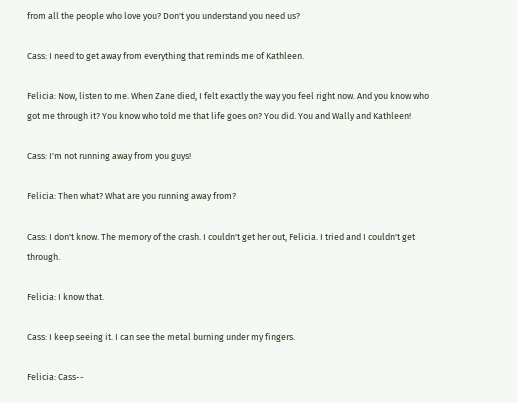from all the people who love you? Don't you understand you need us?

Cass: I need to get away from everything that reminds me of Kathleen.

Felicia: Now, listen to me. When Zane died, I felt exactly the way you feel right now. And you know who got me through it? You know who told me that life goes on? You did. You and Wally and Kathleen!

Cass: I'm not running away from you guys!

Felicia: Then what? What are you running away from?

Cass: I don't know. The memory of the crash. I couldn't get her out, Felicia. I tried and I couldn't get through.

Felicia: I know that.

Cass: I keep seeing it. I can see the metal burning under my fingers.

Felicia: Cass--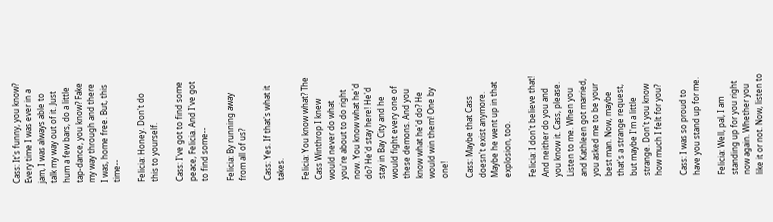Cass: It's funny, you know? Every time I was ever in a jam, I was always able to talk my way out of it. Just hum a few bars, do a little tap-dance, you know? Fake my way through and there I was, home free. But, this time--

Felicia: Honey. Don't do this to yourself.

Cass: I've got to find some peace, Felicia. And I've got to find some--

Felicia: By running away from all of us?

Cass: Yes. If that's what it takes.

Felicia: You know what? The Cass Winthrop I knew would never do what you're about to do right now. You know what he'd do? He'd stay here! He'd stay in Bay City and he would fight every one of these demons. And you know what he'd do? He would win them! One by one!

Cass: Maybe that Cass doesn't exist anymore. Maybe he went up in that explosion, too.

Felicia: I don't believe that! And neither do you and you know it. Cass, please. Listen to me. When you and Kathleen got married, you asked me to be your best man. Now, maybe that's a strange request, but maybe I'm a little strange. Don't you know how much I felt for you?

Cass: I was so proud to have you stand up for me.

Felicia: Well, pal, I am standing up for you right now again. Whether you like it or not. Now, listen to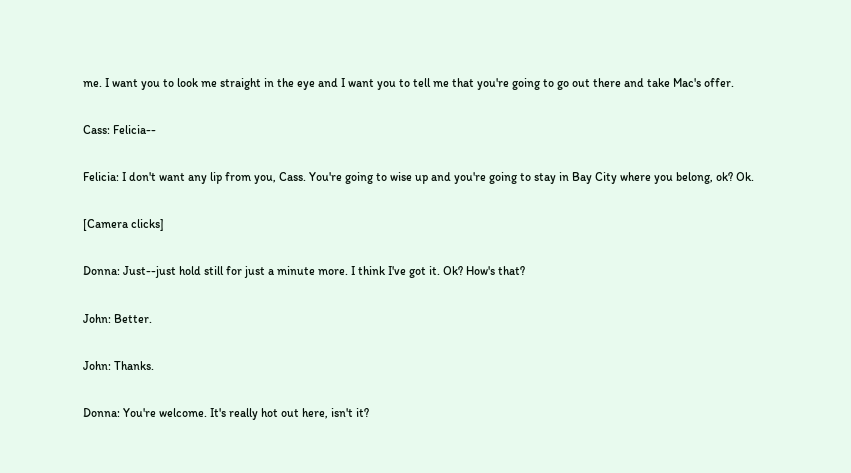me. I want you to look me straight in the eye and I want you to tell me that you're going to go out there and take Mac's offer.

Cass: Felicia--

Felicia: I don't want any lip from you, Cass. You're going to wise up and you're going to stay in Bay City where you belong, ok? Ok.

[Camera clicks]

Donna: Just--just hold still for just a minute more. I think I've got it. Ok? How's that?

John: Better.

John: Thanks.

Donna: You're welcome. It's really hot out here, isn't it?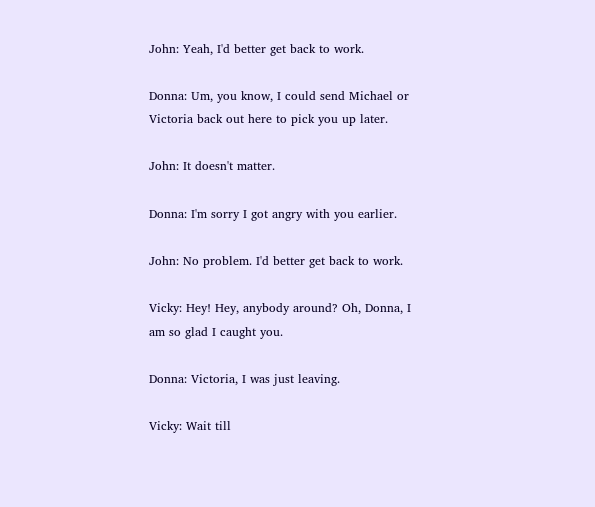John: Yeah, I'd better get back to work.

Donna: Um, you know, I could send Michael or Victoria back out here to pick you up later.

John: It doesn't matter.

Donna: I'm sorry I got angry with you earlier.

John: No problem. I'd better get back to work.

Vicky: Hey! Hey, anybody around? Oh, Donna, I am so glad I caught you.

Donna: Victoria, I was just leaving.

Vicky: Wait till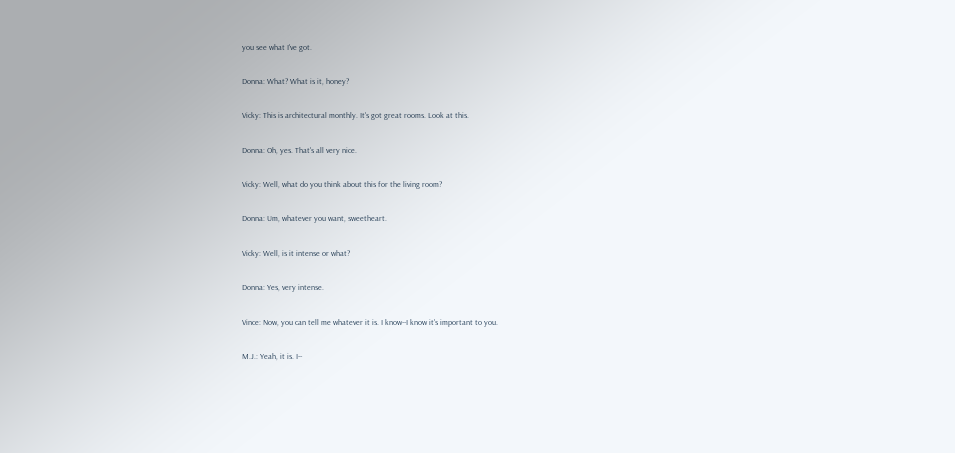you see what I've got.

Donna: What? What is it, honey?

Vicky: This is architectural monthly. It's got great rooms. Look at this.

Donna: Oh, yes. That's all very nice.

Vicky: Well, what do you think about this for the living room?

Donna: Um, whatever you want, sweetheart.

Vicky: Well, is it intense or what?

Donna: Yes, very intense.

Vince: Now, you can tell me whatever it is. I know--I know it's important to you.

M.J.: Yeah, it is. I--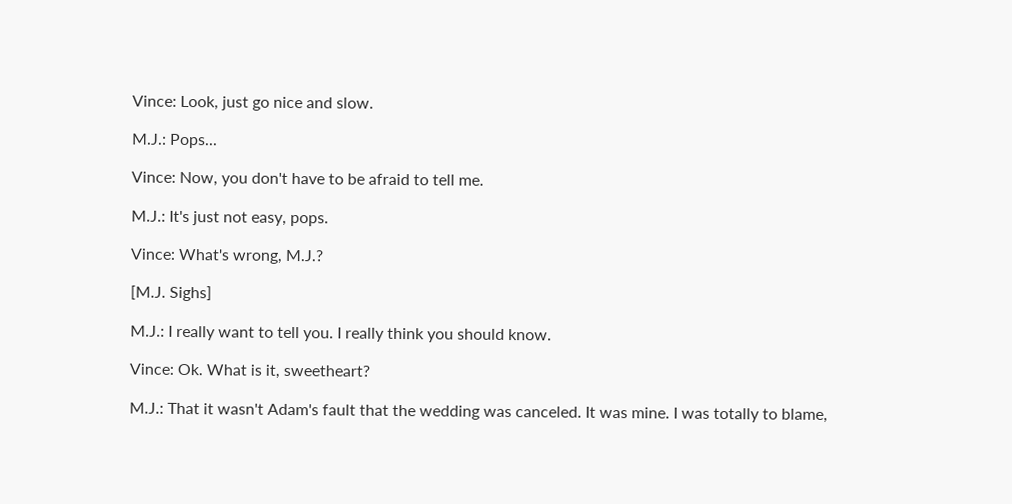Vince: Look, just go nice and slow.

M.J.: Pops...

Vince: Now, you don't have to be afraid to tell me.

M.J.: It's just not easy, pops.

Vince: What's wrong, M.J.?

[M.J. Sighs]

M.J.: I really want to tell you. I really think you should know.

Vince: Ok. What is it, sweetheart?

M.J.: That it wasn't Adam's fault that the wedding was canceled. It was mine. I was totally to blame,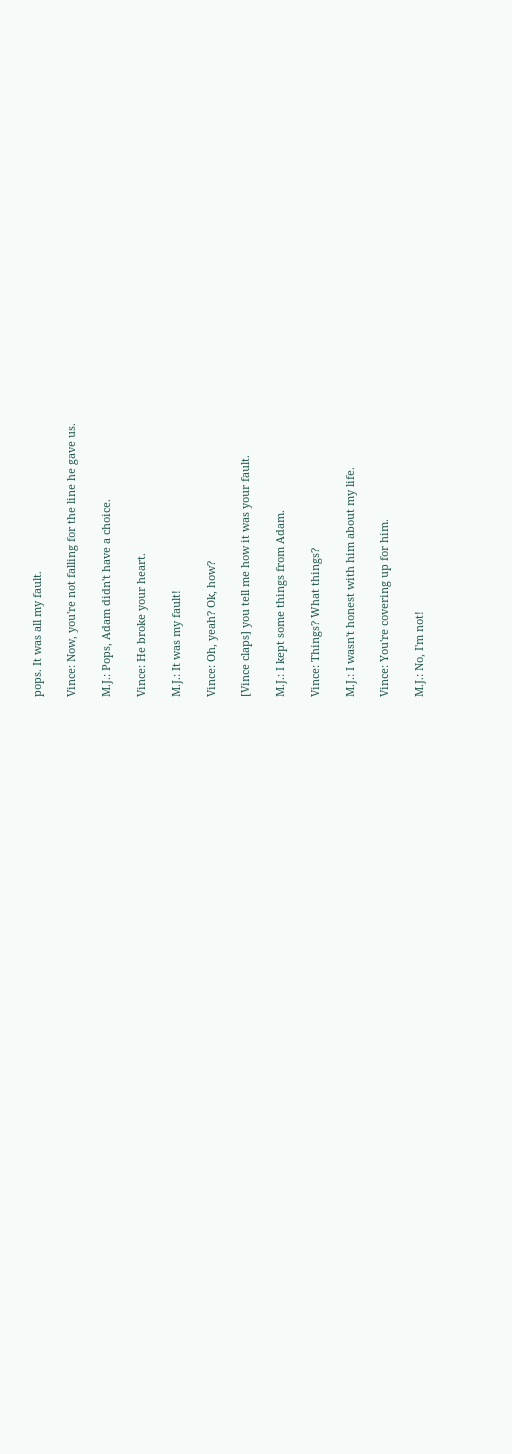pops. It was all my fault.

Vince: Now, you're not falling for the line he gave us.

M.J.: Pops, Adam didn't have a choice.

Vince: He broke your heart.

M.J.: It was my fault!

Vince: Oh, yeah? Ok, how?

[Vince claps] you tell me how it was your fault.

M.J.: I kept some things from Adam.

Vince: Things? What things?

M.J.: I wasn't honest with him about my life.

Vince: You're covering up for him.

M.J.: No, I'm not!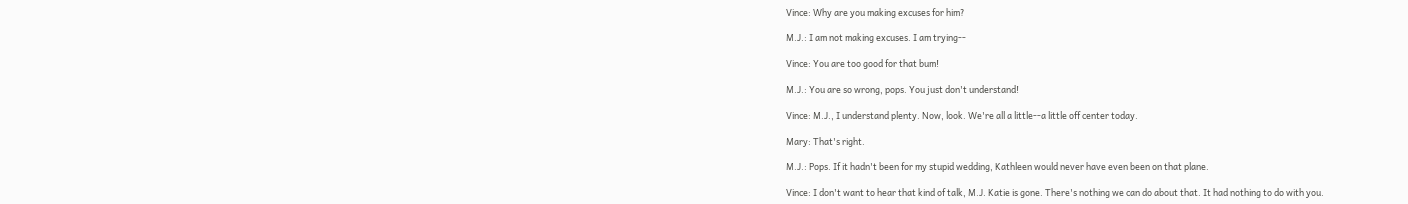Vince: Why are you making excuses for him?

M.J.: I am not making excuses. I am trying--

Vince: You are too good for that bum!

M.J.: You are so wrong, pops. You just don't understand!

Vince: M.J., I understand plenty. Now, look. We're all a little--a little off center today.

Mary: That's right.

M.J.: Pops. If it hadn't been for my stupid wedding, Kathleen would never have even been on that plane.

Vince: I don't want to hear that kind of talk, M.J. Katie is gone. There's nothing we can do about that. It had nothing to do with you.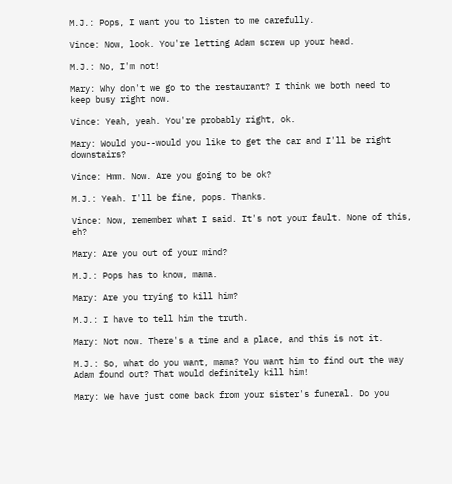M.J.: Pops, I want you to listen to me carefully.

Vince: Now, look. You're letting Adam screw up your head.

M.J.: No, I'm not!

Mary: Why don't we go to the restaurant? I think we both need to keep busy right now.

Vince: Yeah, yeah. You're probably right, ok.

Mary: Would you--would you like to get the car and I'll be right downstairs?

Vince: Hmm. Now. Are you going to be ok?

M.J.: Yeah. I'll be fine, pops. Thanks.

Vince: Now, remember what I said. It's not your fault. None of this, eh?

Mary: Are you out of your mind?

M.J.: Pops has to know, mama.

Mary: Are you trying to kill him?

M.J.: I have to tell him the truth.

Mary: Not now. There's a time and a place, and this is not it.

M.J.: So, what do you want, mama? You want him to find out the way Adam found out? That would definitely kill him!

Mary: We have just come back from your sister's funeral. Do you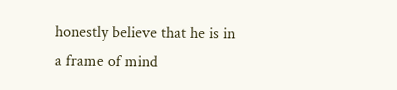honestly believe that he is in a frame of mind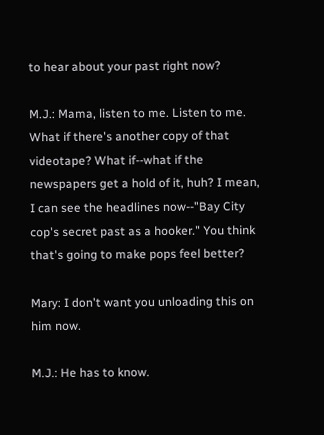to hear about your past right now?

M.J.: Mama, listen to me. Listen to me. What if there's another copy of that videotape? What if--what if the newspapers get a hold of it, huh? I mean, I can see the headlines now--"Bay City cop's secret past as a hooker." You think that's going to make pops feel better?

Mary: I don't want you unloading this on him now.

M.J.: He has to know.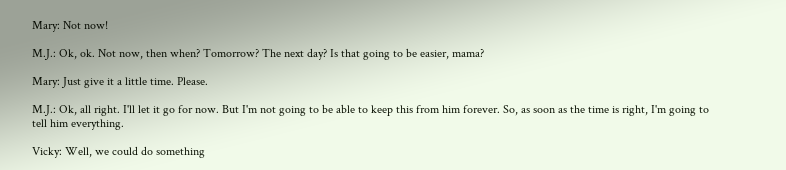Mary: Not now!

M.J.: Ok, ok. Not now, then when? Tomorrow? The next day? Is that going to be easier, mama?

Mary: Just give it a little time. Please.

M.J.: Ok, all right. I'll let it go for now. But I'm not going to be able to keep this from him forever. So, as soon as the time is right, I'm going to tell him everything.

Vicky: Well, we could do something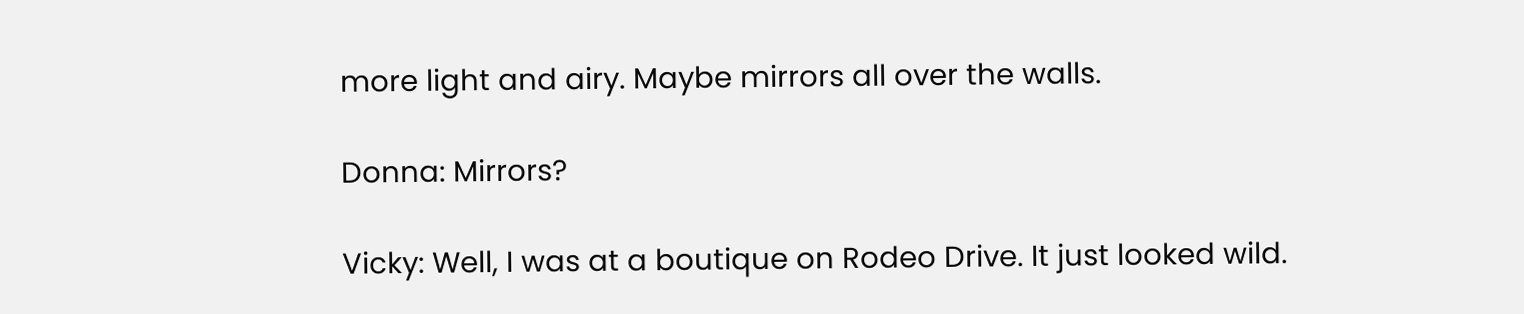more light and airy. Maybe mirrors all over the walls.

Donna: Mirrors?

Vicky: Well, I was at a boutique on Rodeo Drive. It just looked wild.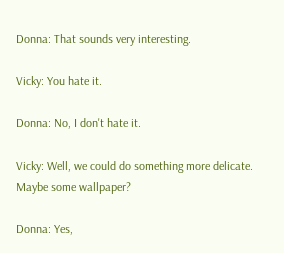Donna: That sounds very interesting.

Vicky: You hate it.

Donna: No, I don't hate it.

Vicky: Well, we could do something more delicate. Maybe some wallpaper?

Donna: Yes,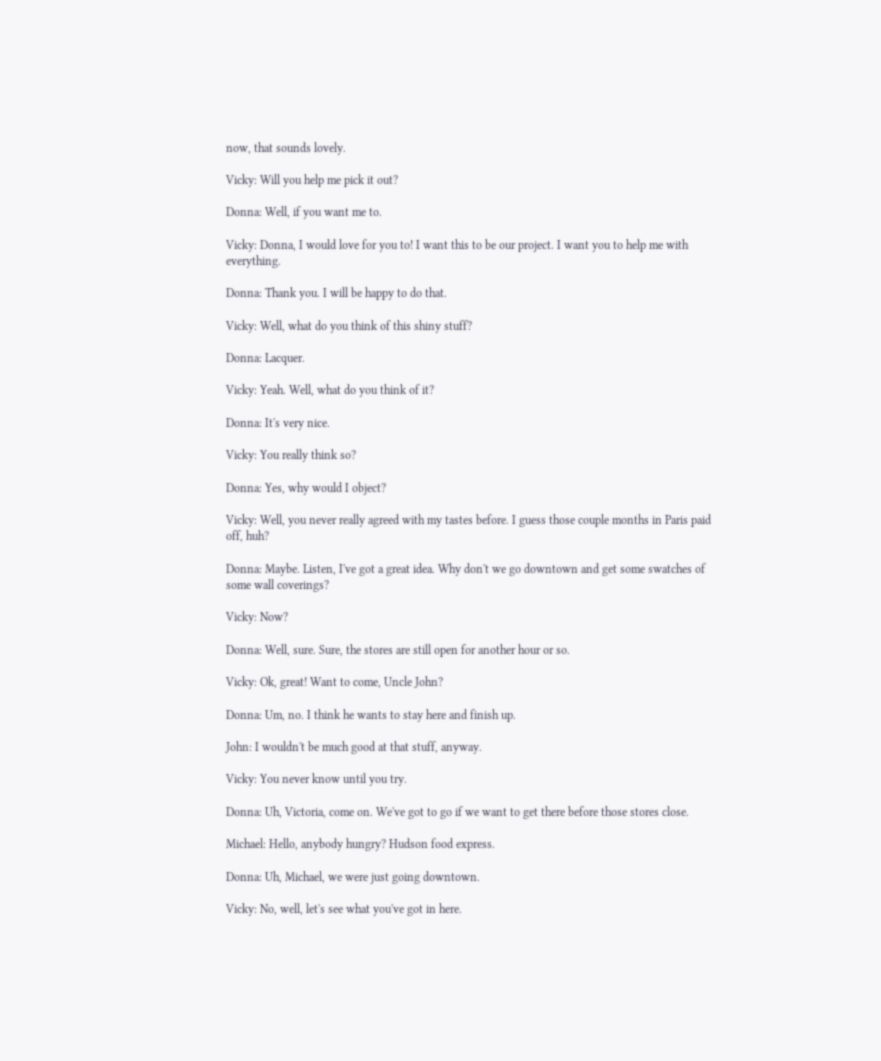now, that sounds lovely.

Vicky: Will you help me pick it out?

Donna: Well, if you want me to.

Vicky: Donna, I would love for you to! I want this to be our project. I want you to help me with everything.

Donna: Thank you. I will be happy to do that.

Vicky: Well, what do you think of this shiny stuff?

Donna: Lacquer.

Vicky: Yeah. Well, what do you think of it?

Donna: It's very nice.

Vicky: You really think so?

Donna: Yes, why would I object?

Vicky: Well, you never really agreed with my tastes before. I guess those couple months in Paris paid off, huh?

Donna: Maybe. Listen, I've got a great idea. Why don't we go downtown and get some swatches of some wall coverings?

Vicky: Now?

Donna: Well, sure. Sure, the stores are still open for another hour or so.

Vicky: Ok, great! Want to come, Uncle John?

Donna: Um, no. I think he wants to stay here and finish up.

John: I wouldn't be much good at that stuff, anyway.

Vicky: You never know until you try.

Donna: Uh, Victoria, come on. We've got to go if we want to get there before those stores close.

Michael: Hello, anybody hungry? Hudson food express.

Donna: Uh, Michael, we were just going downtown.

Vicky: No, well, let's see what you've got in here.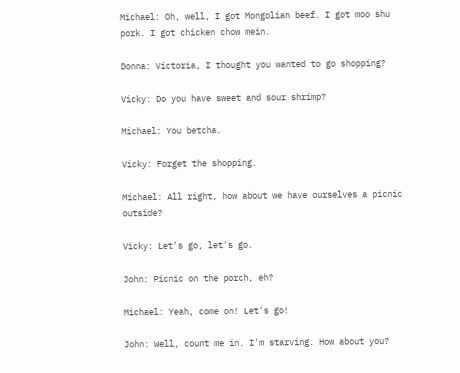Michael: Oh, well, I got Mongolian beef. I got moo shu pork. I got chicken chow mein.

Donna: Victoria, I thought you wanted to go shopping?

Vicky: Do you have sweet and sour shrimp?

Michael: You betcha.

Vicky: Forget the shopping.

Michael: All right, how about we have ourselves a picnic outside?

Vicky: Let's go, let's go.

John: Picnic on the porch, eh?

Michael: Yeah, come on! Let's go!

John: Well, count me in. I'm starving. How about you?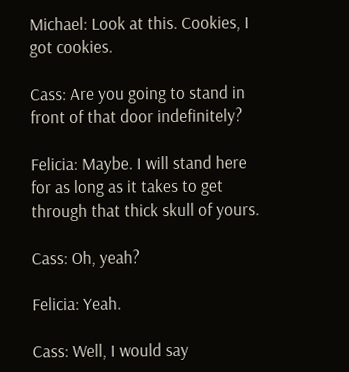Michael: Look at this. Cookies, I got cookies.

Cass: Are you going to stand in front of that door indefinitely?

Felicia: Maybe. I will stand here for as long as it takes to get through that thick skull of yours.

Cass: Oh, yeah?

Felicia: Yeah.

Cass: Well, I would say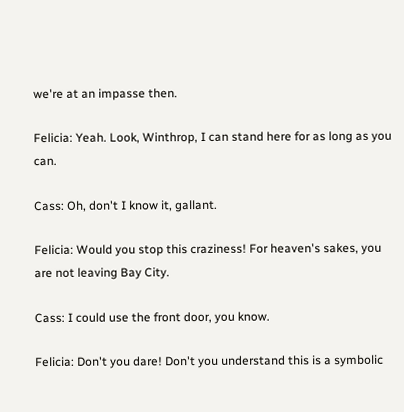we're at an impasse then.

Felicia: Yeah. Look, Winthrop, I can stand here for as long as you can.

Cass: Oh, don't I know it, gallant.

Felicia: Would you stop this craziness! For heaven's sakes, you are not leaving Bay City.

Cass: I could use the front door, you know.

Felicia: Don't you dare! Don't you understand this is a symbolic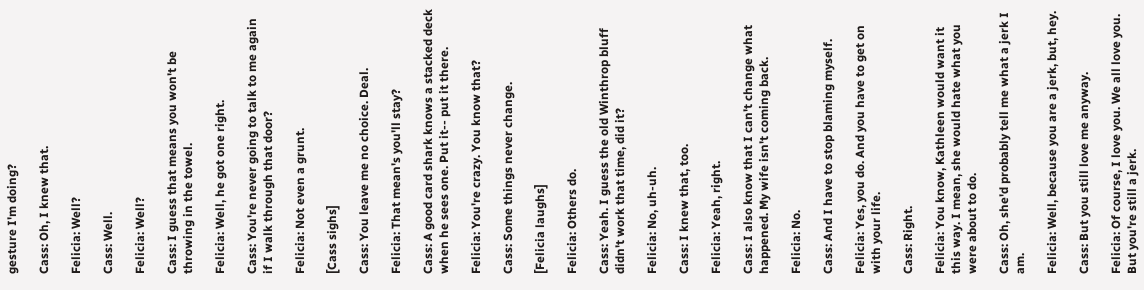gesture I'm doing?

Cass: Oh, I knew that.

Felicia: Well?

Cass: Well.

Felicia: Well?

Cass: I guess that means you won't be throwing in the towel.

Felicia: Well, he got one right.

Cass: You're never going to talk to me again if I walk through that door?

Felicia: Not even a grunt.

[Cass sighs]

Cass: You leave me no choice. Deal.

Felicia: That mean's you'll stay?

Cass: A good card shark knows a stacked deck when he sees one. Put it-- put it there.

Felicia: You're crazy. You know that?

Cass: Some things never change.

[Felicia laughs]

Felicia: Others do.

Cass: Yeah. I guess the old Winthrop bluff didn't work that time, did it?

Felicia: No, uh-uh.

Cass: I knew that, too.

Felicia: Yeah, right.

Cass: I also know that I can't change what happened. My wife isn't coming back.

Felicia: No.

Cass: And I have to stop blaming myself.

Felicia: Yes, you do. And you have to get on with your life.

Cass: Right.

Felicia: You know, Kathleen would want it this way. I mean, she would hate what you were about to do.

Cass: Oh, she'd probably tell me what a jerk I am.

Felicia: Well, because you are a jerk, but, hey.

Cass: But you still love me anyway.

Felicia: Of course, I love you. We all love you. But you're still a jerk.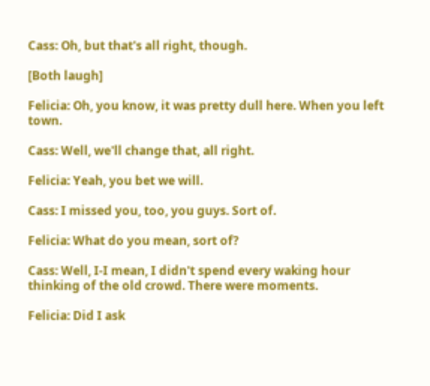Cass: Oh, but that's all right, though.

[Both laugh]

Felicia: Oh, you know, it was pretty dull here. When you left town.

Cass: Well, we'll change that, all right.

Felicia: Yeah, you bet we will.

Cass: I missed you, too, you guys. Sort of.

Felicia: What do you mean, sort of?

Cass: Well, I-I mean, I didn't spend every waking hour thinking of the old crowd. There were moments.

Felicia: Did I ask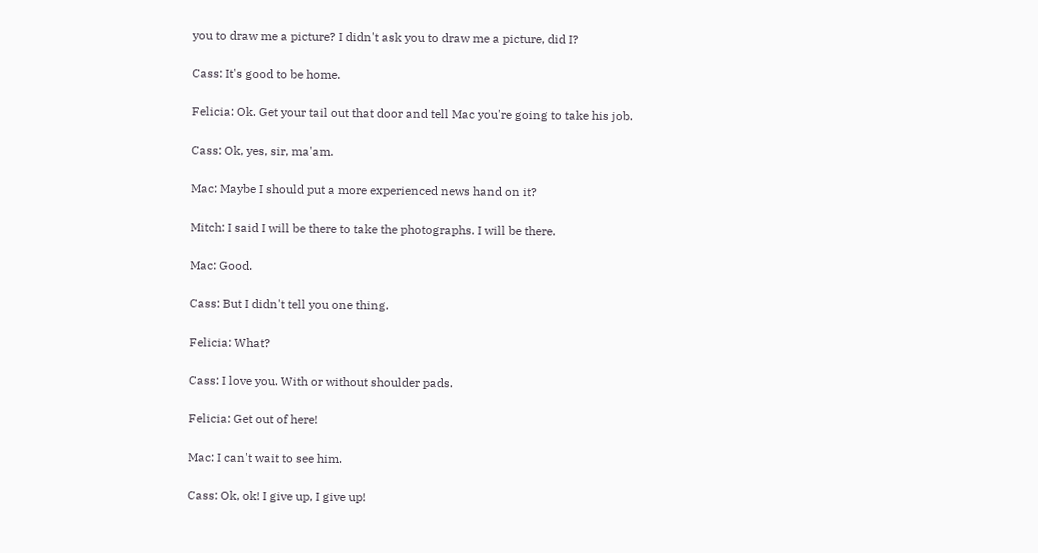you to draw me a picture? I didn't ask you to draw me a picture, did I?

Cass: It's good to be home.

Felicia: Ok. Get your tail out that door and tell Mac you're going to take his job.

Cass: Ok, yes, sir, ma'am.

Mac: Maybe I should put a more experienced news hand on it?

Mitch: I said I will be there to take the photographs. I will be there.

Mac: Good.

Cass: But I didn't tell you one thing.

Felicia: What?

Cass: I love you. With or without shoulder pads.

Felicia: Get out of here!

Mac: I can't wait to see him.

Cass: Ok, ok! I give up, I give up!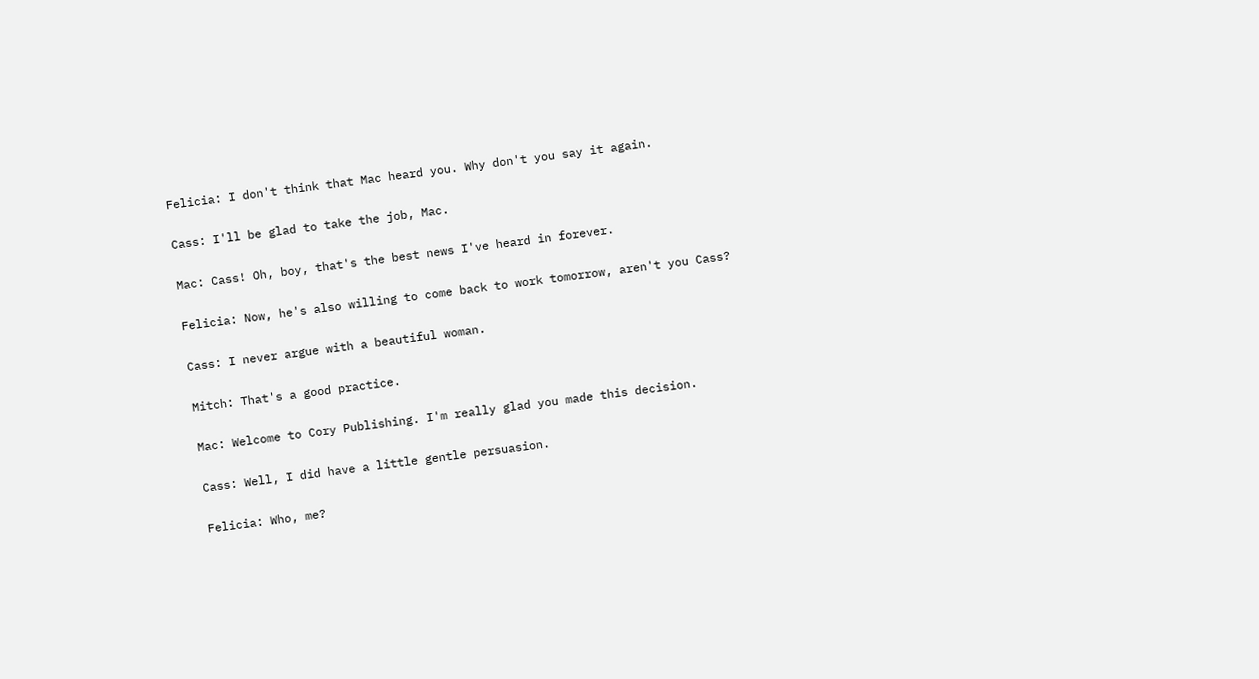Felicia: I don't think that Mac heard you. Why don't you say it again.

Cass: I'll be glad to take the job, Mac.

Mac: Cass! Oh, boy, that's the best news I've heard in forever.

Felicia: Now, he's also willing to come back to work tomorrow, aren't you Cass?

Cass: I never argue with a beautiful woman.

Mitch: That's a good practice.

Mac: Welcome to Cory Publishing. I'm really glad you made this decision.

Cass: Well, I did have a little gentle persuasion.

Felicia: Who, me?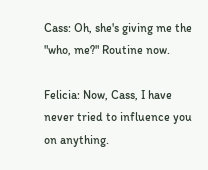Cass: Oh, she's giving me the "who, me?" Routine now.

Felicia: Now, Cass, I have never tried to influence you on anything.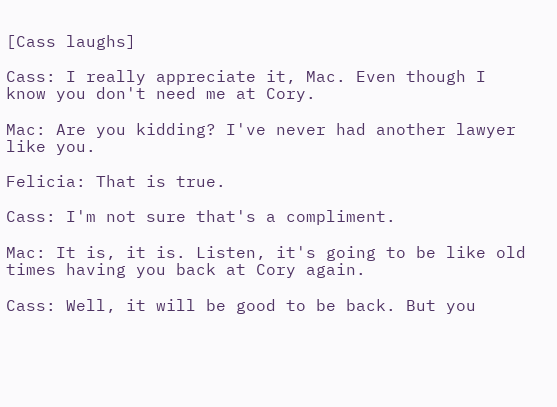[Cass laughs]

Cass: I really appreciate it, Mac. Even though I know you don't need me at Cory.

Mac: Are you kidding? I've never had another lawyer like you.

Felicia: That is true.

Cass: I'm not sure that's a compliment.

Mac: It is, it is. Listen, it's going to be like old times having you back at Cory again.

Cass: Well, it will be good to be back. But you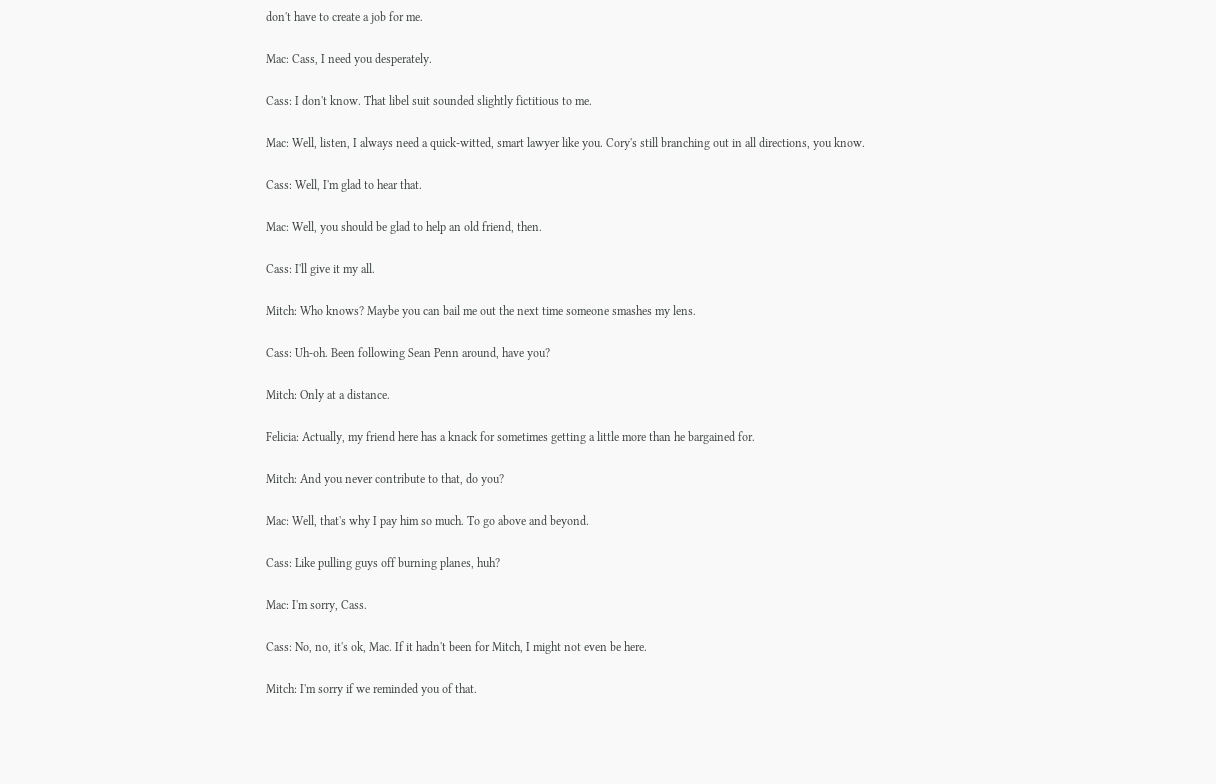don't have to create a job for me.

Mac: Cass, I need you desperately.

Cass: I don't know. That libel suit sounded slightly fictitious to me.

Mac: Well, listen, I always need a quick-witted, smart lawyer like you. Cory's still branching out in all directions, you know.

Cass: Well, I'm glad to hear that.

Mac: Well, you should be glad to help an old friend, then.

Cass: I'll give it my all.

Mitch: Who knows? Maybe you can bail me out the next time someone smashes my lens.

Cass: Uh-oh. Been following Sean Penn around, have you?

Mitch: Only at a distance.

Felicia: Actually, my friend here has a knack for sometimes getting a little more than he bargained for.

Mitch: And you never contribute to that, do you?

Mac: Well, that's why I pay him so much. To go above and beyond.

Cass: Like pulling guys off burning planes, huh?

Mac: I'm sorry, Cass.

Cass: No, no, it's ok, Mac. If it hadn't been for Mitch, I might not even be here.

Mitch: I'm sorry if we reminded you of that.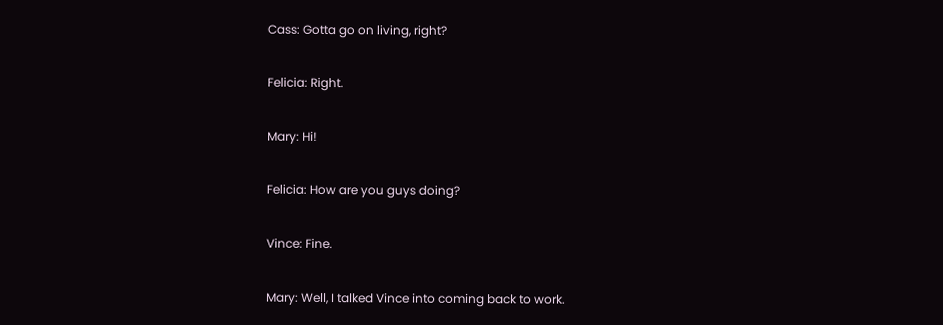Cass: Gotta go on living, right?

Felicia: Right.

Mary: Hi!

Felicia: How are you guys doing?

Vince: Fine.

Mary: Well, I talked Vince into coming back to work.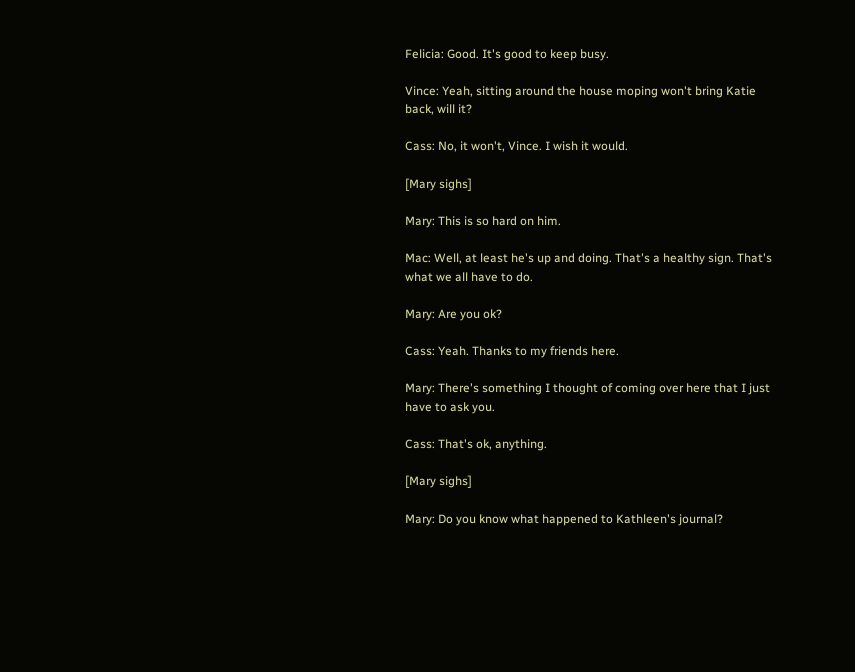Felicia: Good. It's good to keep busy.

Vince: Yeah, sitting around the house moping won't bring Katie back, will it?

Cass: No, it won't, Vince. I wish it would.

[Mary sighs]

Mary: This is so hard on him.

Mac: Well, at least he's up and doing. That's a healthy sign. That's what we all have to do.

Mary: Are you ok?

Cass: Yeah. Thanks to my friends here.

Mary: There's something I thought of coming over here that I just have to ask you.

Cass: That's ok, anything.

[Mary sighs]

Mary: Do you know what happened to Kathleen's journal?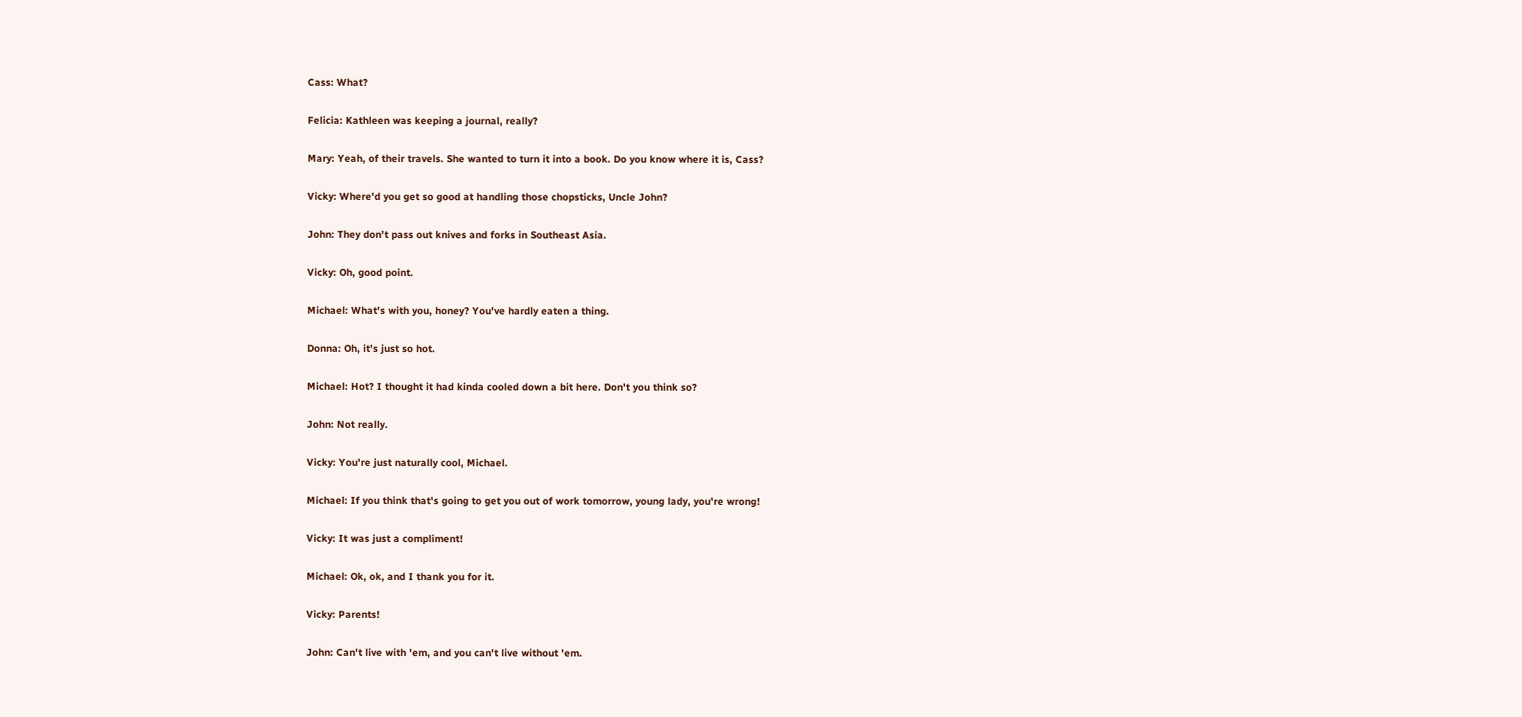Cass: What?

Felicia: Kathleen was keeping a journal, really?

Mary: Yeah, of their travels. She wanted to turn it into a book. Do you know where it is, Cass?

Vicky: Where'd you get so good at handling those chopsticks, Uncle John?

John: They don't pass out knives and forks in Southeast Asia.

Vicky: Oh, good point.

Michael: What's with you, honey? You've hardly eaten a thing.

Donna: Oh, it's just so hot.

Michael: Hot? I thought it had kinda cooled down a bit here. Don't you think so?

John: Not really.

Vicky: You're just naturally cool, Michael.

Michael: If you think that's going to get you out of work tomorrow, young lady, you're wrong!

Vicky: It was just a compliment!

Michael: Ok, ok, and I thank you for it.

Vicky: Parents!

John: Can't live with 'em, and you can't live without 'em.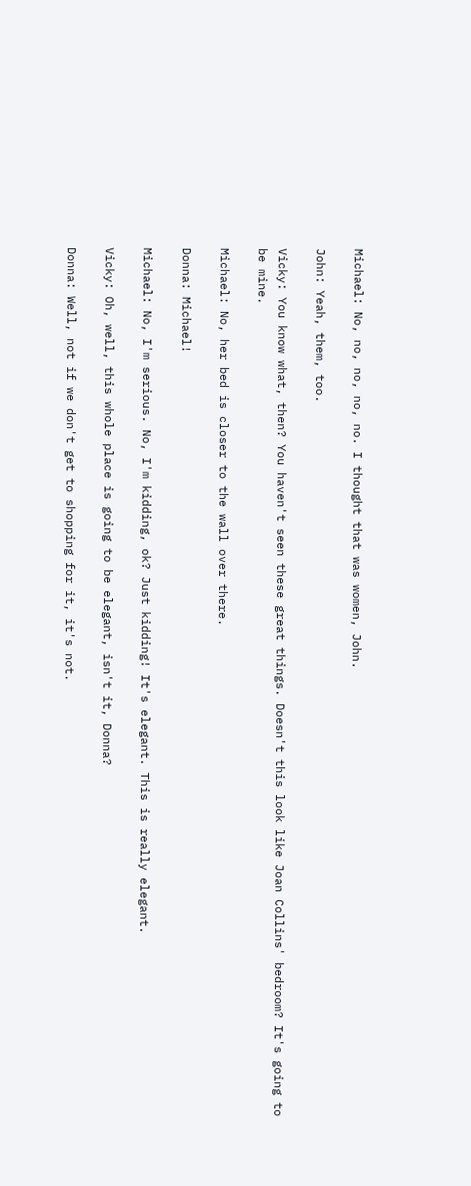Michael: No, no, no, no, no. I thought that was women, John.

John: Yeah, them, too.

Vicky: You know what, then? You haven't seen these great things. Doesn't this look like Joan Collins' bedroom? It's going to be mine.

Michael: No, her bed is closer to the wall over there.

Donna: Michael!

Michael: No, I'm serious. No, I'm kidding, ok? Just kidding! It's elegant. This is really elegant.

Vicky: Oh, well, this whole place is going to be elegant, isn't it, Donna?

Donna: Well, not if we don't get to shopping for it, it's not.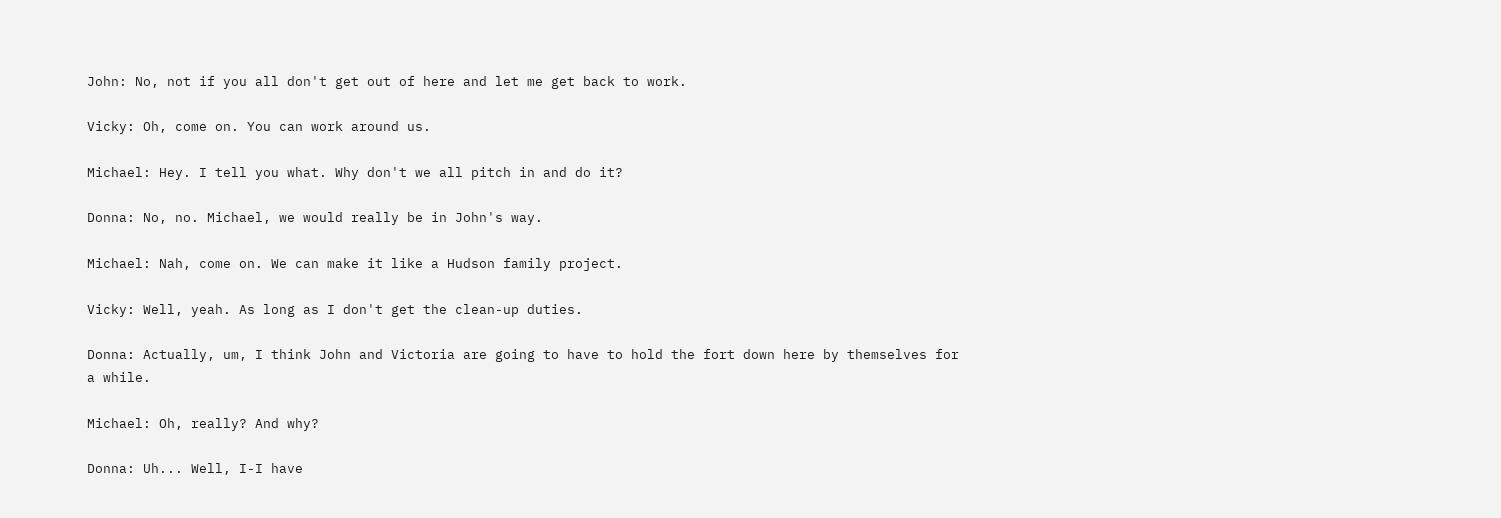John: No, not if you all don't get out of here and let me get back to work.

Vicky: Oh, come on. You can work around us.

Michael: Hey. I tell you what. Why don't we all pitch in and do it?

Donna: No, no. Michael, we would really be in John's way.

Michael: Nah, come on. We can make it like a Hudson family project.

Vicky: Well, yeah. As long as I don't get the clean-up duties.

Donna: Actually, um, I think John and Victoria are going to have to hold the fort down here by themselves for a while.

Michael: Oh, really? And why?

Donna: Uh... Well, I-I have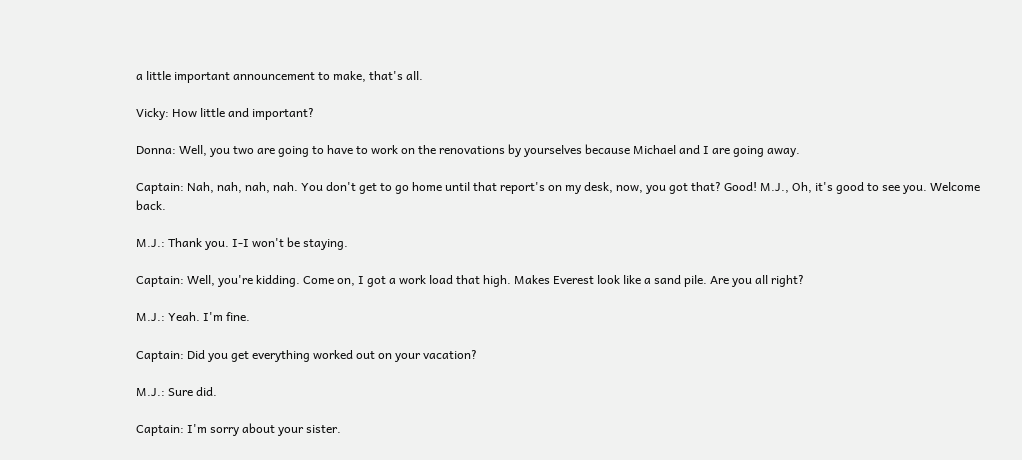a little important announcement to make, that's all.

Vicky: How little and important?

Donna: Well, you two are going to have to work on the renovations by yourselves because Michael and I are going away.

Captain: Nah, nah, nah, nah. You don't get to go home until that report's on my desk, now, you got that? Good! M.J., Oh, it's good to see you. Welcome back.

M.J.: Thank you. I-I won't be staying.

Captain: Well, you're kidding. Come on, I got a work load that high. Makes Everest look like a sand pile. Are you all right?

M.J.: Yeah. I'm fine.

Captain: Did you get everything worked out on your vacation?

M.J.: Sure did.

Captain: I'm sorry about your sister.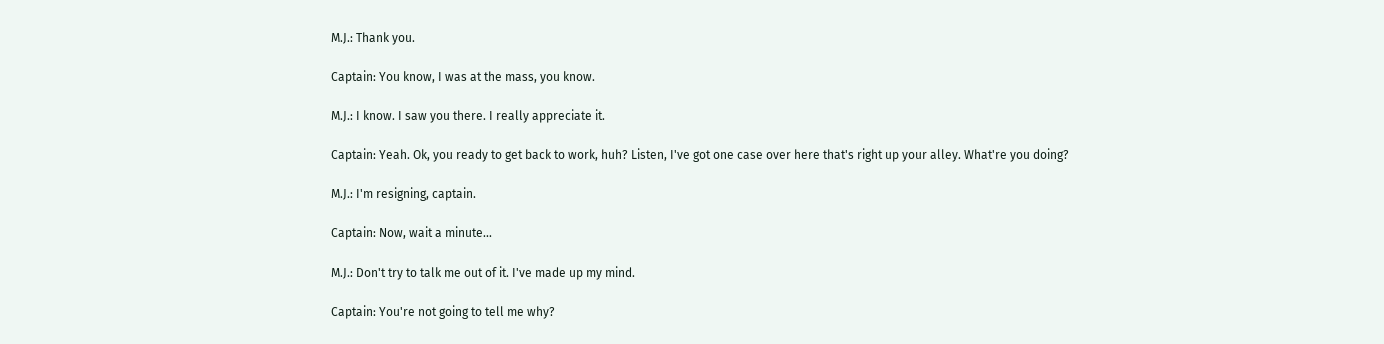M.J.: Thank you.

Captain: You know, I was at the mass, you know.

M.J.: I know. I saw you there. I really appreciate it.

Captain: Yeah. Ok, you ready to get back to work, huh? Listen, I've got one case over here that's right up your alley. What're you doing?

M.J.: I'm resigning, captain.

Captain: Now, wait a minute...

M.J.: Don't try to talk me out of it. I've made up my mind.

Captain: You're not going to tell me why?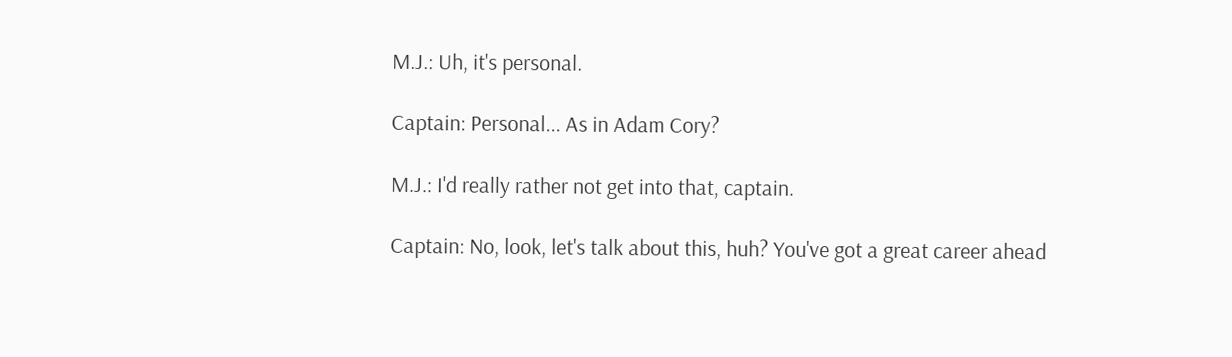M.J.: Uh, it's personal.

Captain: Personal... As in Adam Cory?

M.J.: I'd really rather not get into that, captain.

Captain: No, look, let's talk about this, huh? You've got a great career ahead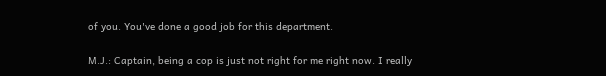of you. You've done a good job for this department.

M.J.: Captain, being a cop is just not right for me right now. I really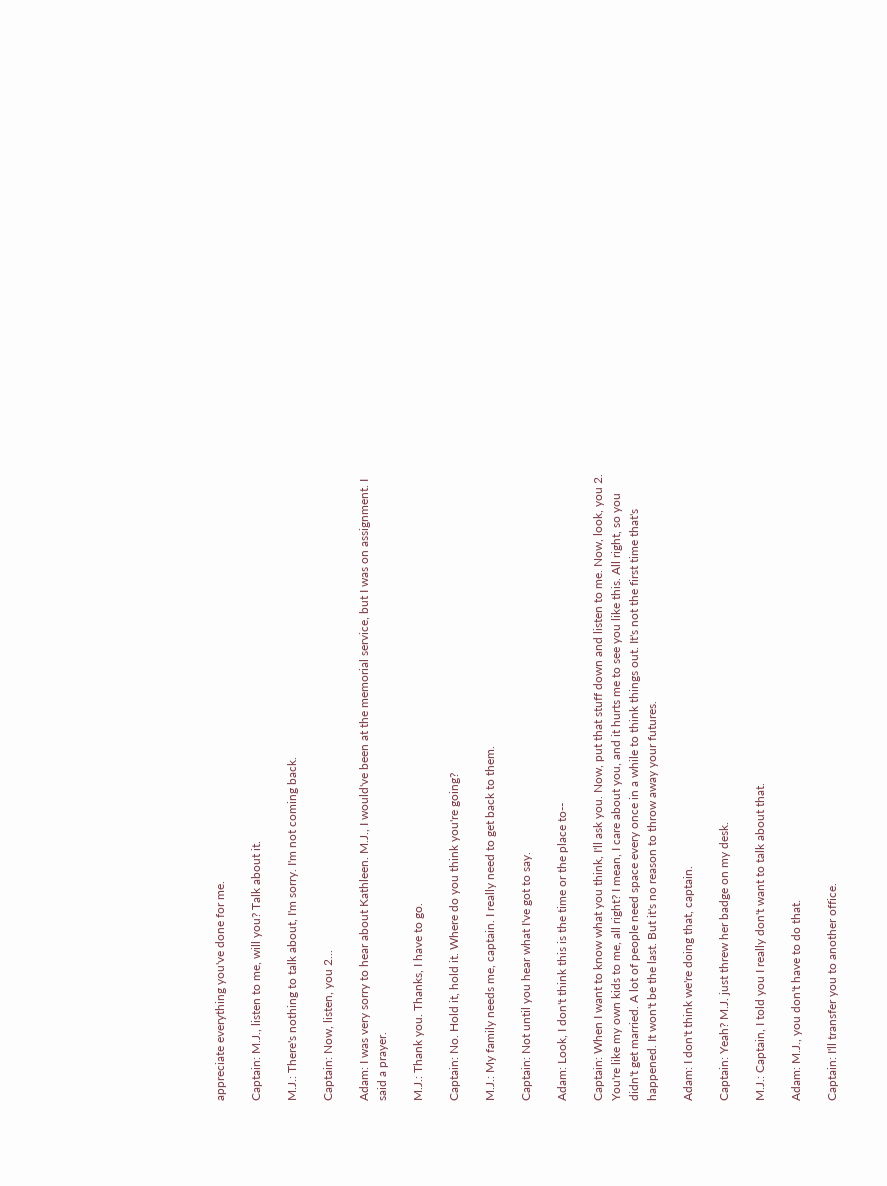appreciate everything you've done for me.

Captain: M.J., listen to me, will you? Talk about it.

M.J.: There's nothing to talk about, I'm sorry. I'm not coming back.

Captain: Now, listen, you 2...

Adam: I was very sorry to hear about Kathleen. M.J., I would've been at the memorial service, but I was on assignment. I said a prayer.

M.J.: Thank you. Thanks, I have to go.

Captain: No. Hold it, hold it. Where do you think you're going?

M.J.: My family needs me, captain. I really need to get back to them.

Captain: Not until you hear what I've got to say.

Adam: Look, I don't think this is the time or the place to--

Captain: When I want to know what you think, I'll ask you. Now, put that stuff down and listen to me. Now, look, you 2. You're like my own kids to me, all right? I mean, I care about you, and it hurts me to see you like this. All right, so you didn't get married. A lot of people need space every once in a while to think things out. It's not the first time that's happened. It won't be the last. But it's no reason to throw away your futures.

Adam: I don't think we're doing that, captain.

Captain: Yeah? M.J. just threw her badge on my desk.

M.J.: Captain, I told you I really don't want to talk about that.

Adam: M.J., you don't have to do that.

Captain: I'll transfer you to another office.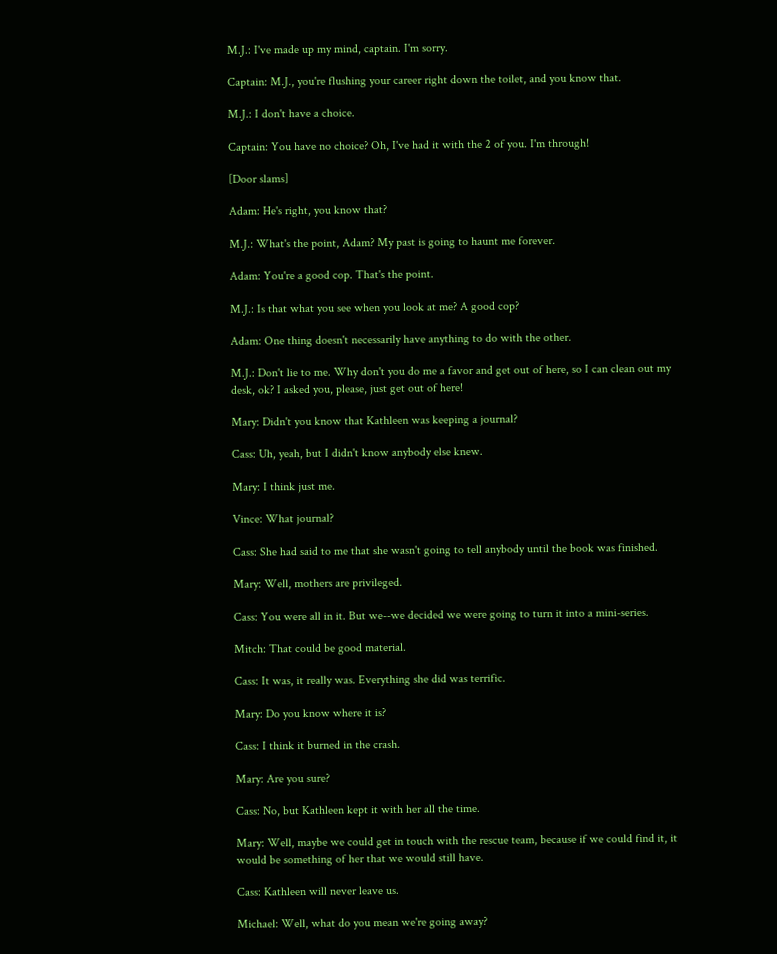M.J.: I've made up my mind, captain. I'm sorry.

Captain: M.J., you're flushing your career right down the toilet, and you know that.

M.J.: I don't have a choice.

Captain: You have no choice? Oh, I've had it with the 2 of you. I'm through!

[Door slams]

Adam: He's right, you know that?

M.J.: What's the point, Adam? My past is going to haunt me forever.

Adam: You're a good cop. That's the point.

M.J.: Is that what you see when you look at me? A good cop?

Adam: One thing doesn't necessarily have anything to do with the other.

M.J.: Don't lie to me. Why don't you do me a favor and get out of here, so I can clean out my desk, ok? I asked you, please, just get out of here!

Mary: Didn't you know that Kathleen was keeping a journal?

Cass: Uh, yeah, but I didn't know anybody else knew.

Mary: I think just me.

Vince: What journal?

Cass: She had said to me that she wasn't going to tell anybody until the book was finished.

Mary: Well, mothers are privileged.

Cass: You were all in it. But we--we decided we were going to turn it into a mini-series.

Mitch: That could be good material.

Cass: It was, it really was. Everything she did was terrific.

Mary: Do you know where it is?

Cass: I think it burned in the crash.

Mary: Are you sure?

Cass: No, but Kathleen kept it with her all the time.

Mary: Well, maybe we could get in touch with the rescue team, because if we could find it, it would be something of her that we would still have.

Cass: Kathleen will never leave us.

Michael: Well, what do you mean we're going away?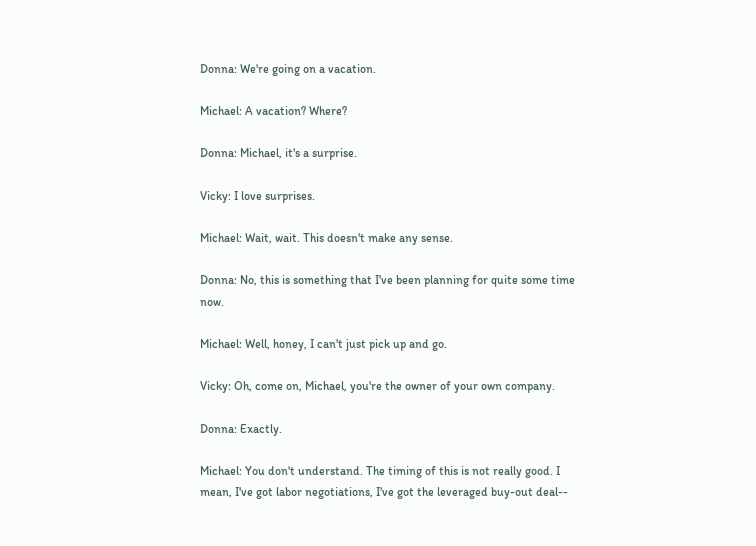Donna: We're going on a vacation.

Michael: A vacation? Where?

Donna: Michael, it's a surprise.

Vicky: I love surprises.

Michael: Wait, wait. This doesn't make any sense.

Donna: No, this is something that I've been planning for quite some time now.

Michael: Well, honey, I can't just pick up and go.

Vicky: Oh, come on, Michael, you're the owner of your own company.

Donna: Exactly.

Michael: You don't understand. The timing of this is not really good. I mean, I've got labor negotiations, I've got the leveraged buy-out deal--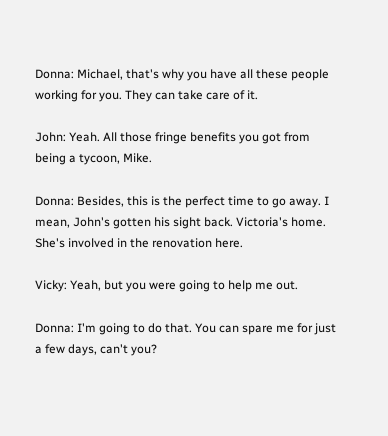Donna: Michael, that's why you have all these people working for you. They can take care of it.

John: Yeah. All those fringe benefits you got from being a tycoon, Mike.

Donna: Besides, this is the perfect time to go away. I mean, John's gotten his sight back. Victoria's home. She's involved in the renovation here.

Vicky: Yeah, but you were going to help me out.

Donna: I'm going to do that. You can spare me for just a few days, can't you?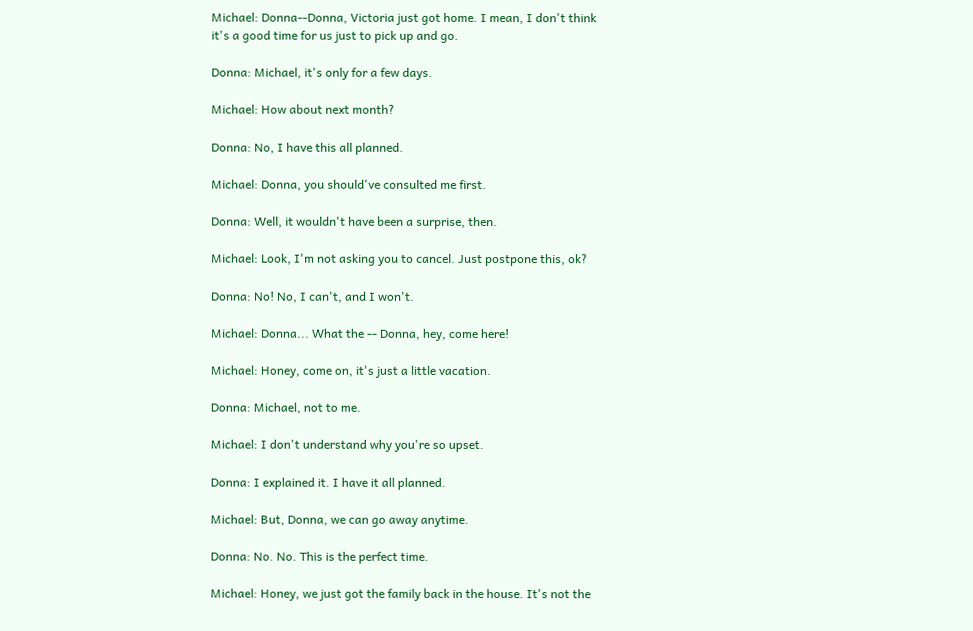Michael: Donna--Donna, Victoria just got home. I mean, I don't think it's a good time for us just to pick up and go.

Donna: Michael, it's only for a few days.

Michael: How about next month?

Donna: No, I have this all planned.

Michael: Donna, you should've consulted me first.

Donna: Well, it wouldn't have been a surprise, then.

Michael: Look, I'm not asking you to cancel. Just postpone this, ok?

Donna: No! No, I can't, and I won't.

Michael: Donna... What the -- Donna, hey, come here!

Michael: Honey, come on, it's just a little vacation.

Donna: Michael, not to me.

Michael: I don't understand why you're so upset.

Donna: I explained it. I have it all planned.

Michael: But, Donna, we can go away anytime.

Donna: No. No. This is the perfect time.

Michael: Honey, we just got the family back in the house. It's not the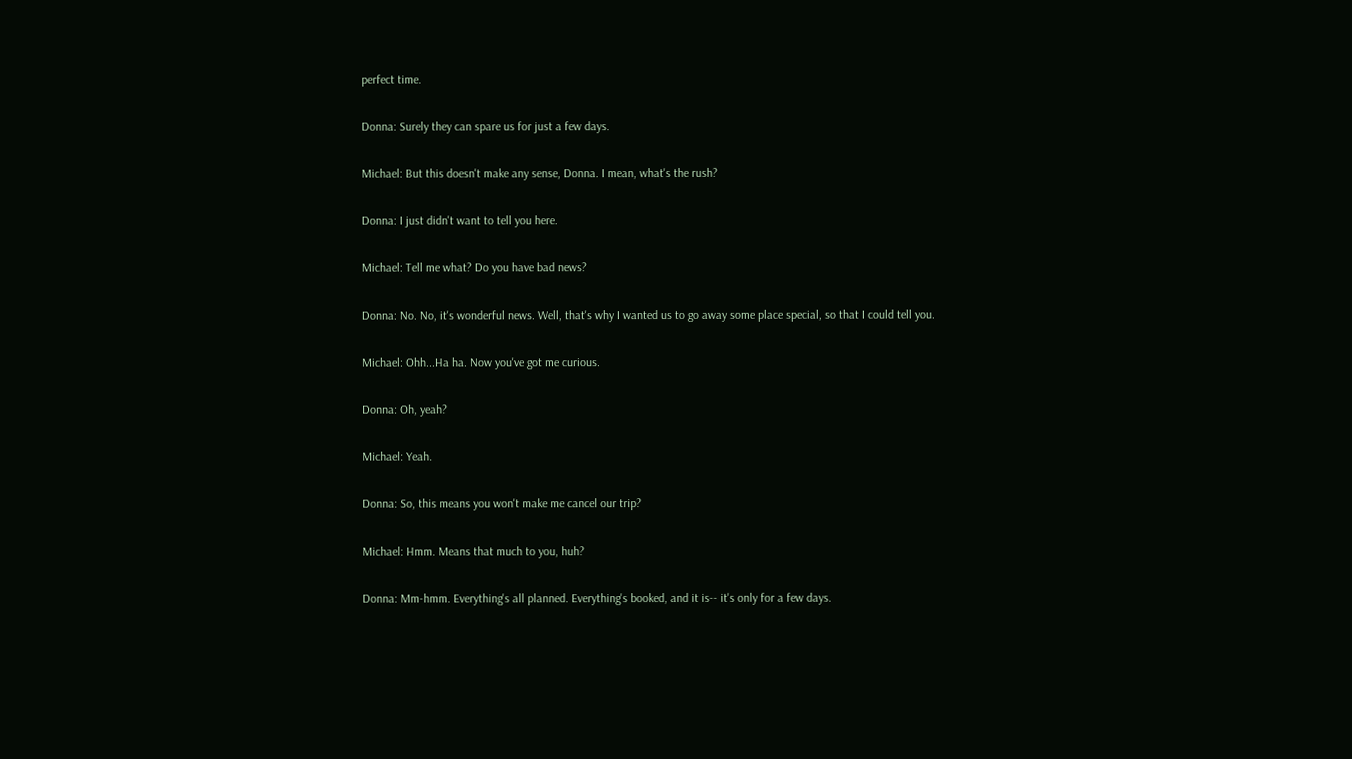perfect time.

Donna: Surely they can spare us for just a few days.

Michael: But this doesn't make any sense, Donna. I mean, what's the rush?

Donna: I just didn't want to tell you here.

Michael: Tell me what? Do you have bad news?

Donna: No. No, it's wonderful news. Well, that's why I wanted us to go away some place special, so that I could tell you.

Michael: Ohh...Ha ha. Now you've got me curious.

Donna: Oh, yeah?

Michael: Yeah.

Donna: So, this means you won't make me cancel our trip?

Michael: Hmm. Means that much to you, huh?

Donna: Mm-hmm. Everything's all planned. Everything's booked, and it is-- it's only for a few days.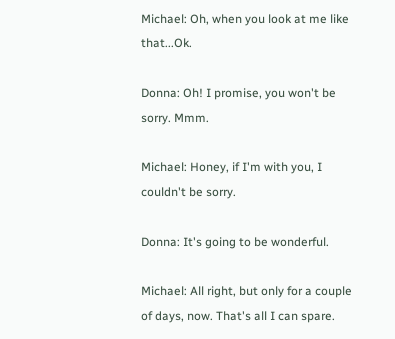Michael: Oh, when you look at me like that...Ok.

Donna: Oh! I promise, you won't be sorry. Mmm.

Michael: Honey, if I'm with you, I couldn't be sorry.

Donna: It's going to be wonderful.

Michael: All right, but only for a couple of days, now. That's all I can spare.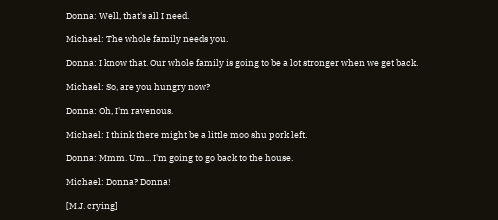Donna: Well, that's all I need.

Michael: The whole family needs you.

Donna: I know that. Our whole family is going to be a lot stronger when we get back.

Michael: So, are you hungry now?

Donna: Oh, I'm ravenous.

Michael: I think there might be a little moo shu pork left.

Donna: Mmm. Um... I'm going to go back to the house.

Michael: Donna? Donna!

[M.J. crying]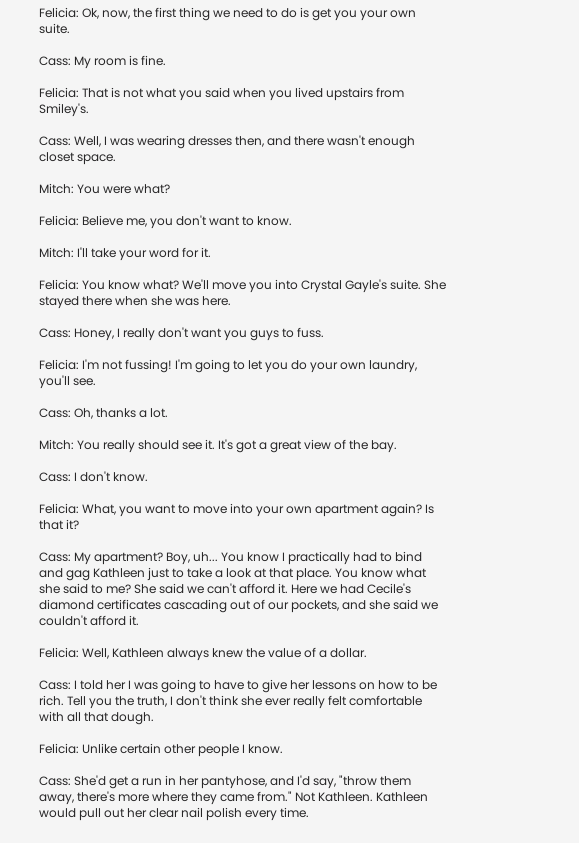Felicia: Ok, now, the first thing we need to do is get you your own suite.

Cass: My room is fine.

Felicia: That is not what you said when you lived upstairs from Smiley's.

Cass: Well, I was wearing dresses then, and there wasn't enough closet space.

Mitch: You were what?

Felicia: Believe me, you don't want to know.

Mitch: I'll take your word for it.

Felicia: You know what? We'll move you into Crystal Gayle's suite. She stayed there when she was here.

Cass: Honey, I really don't want you guys to fuss.

Felicia: I'm not fussing! I'm going to let you do your own laundry, you'll see.

Cass: Oh, thanks a lot.

Mitch: You really should see it. It's got a great view of the bay.

Cass: I don't know.

Felicia: What, you want to move into your own apartment again? Is that it?

Cass: My apartment? Boy, uh... You know I practically had to bind and gag Kathleen just to take a look at that place. You know what she said to me? She said we can't afford it. Here we had Cecile's diamond certificates cascading out of our pockets, and she said we couldn't afford it.

Felicia: Well, Kathleen always knew the value of a dollar.

Cass: I told her I was going to have to give her lessons on how to be rich. Tell you the truth, I don't think she ever really felt comfortable with all that dough.

Felicia: Unlike certain other people I know.

Cass: She'd get a run in her pantyhose, and I'd say, "throw them away, there's more where they came from." Not Kathleen. Kathleen would pull out her clear nail polish every time.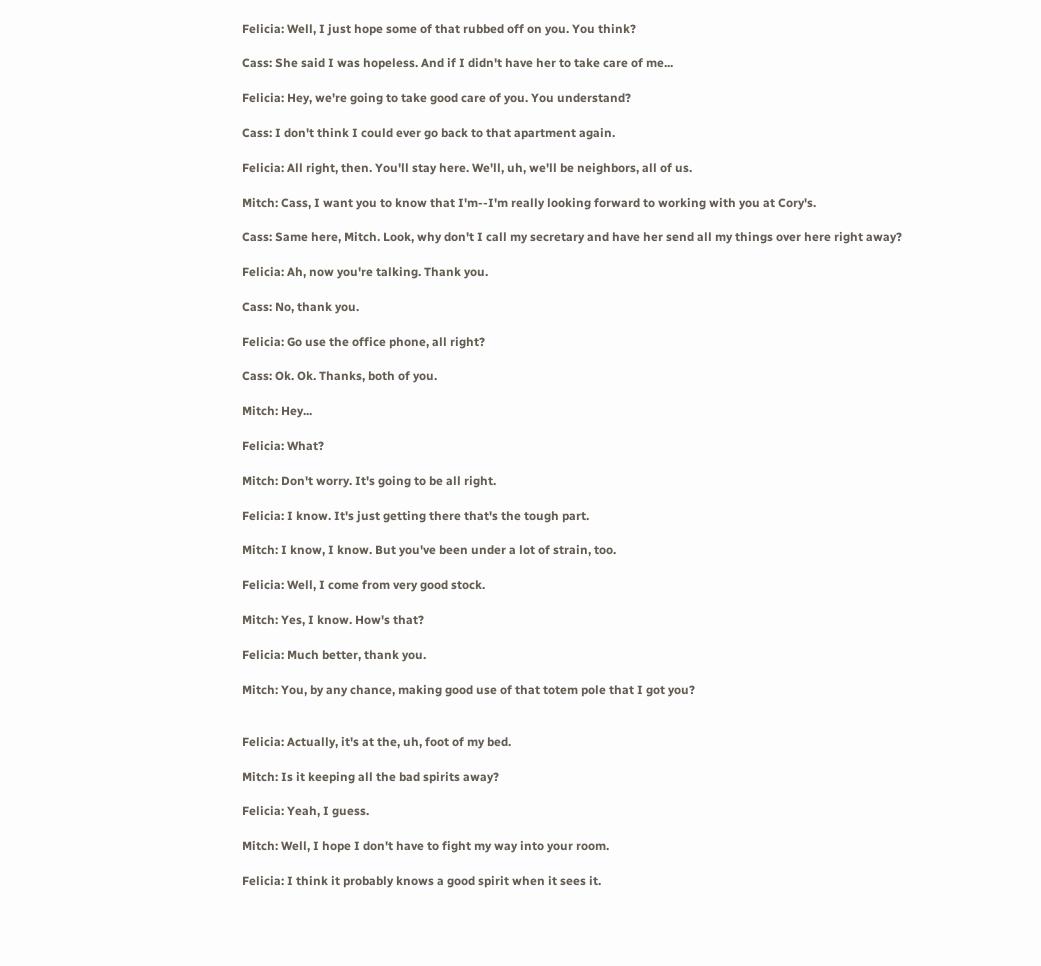Felicia: Well, I just hope some of that rubbed off on you. You think?

Cass: She said I was hopeless. And if I didn't have her to take care of me...

Felicia: Hey, we're going to take good care of you. You understand?

Cass: I don't think I could ever go back to that apartment again.

Felicia: All right, then. You'll stay here. We'll, uh, we'll be neighbors, all of us.

Mitch: Cass, I want you to know that I'm--I'm really looking forward to working with you at Cory's.

Cass: Same here, Mitch. Look, why don't I call my secretary and have her send all my things over here right away?

Felicia: Ah, now you're talking. Thank you.

Cass: No, thank you.

Felicia: Go use the office phone, all right?

Cass: Ok. Ok. Thanks, both of you.

Mitch: Hey...

Felicia: What?

Mitch: Don't worry. It's going to be all right.

Felicia: I know. It's just getting there that's the tough part.

Mitch: I know, I know. But you've been under a lot of strain, too.

Felicia: Well, I come from very good stock.

Mitch: Yes, I know. How's that?

Felicia: Much better, thank you.

Mitch: You, by any chance, making good use of that totem pole that I got you?


Felicia: Actually, it's at the, uh, foot of my bed.

Mitch: Is it keeping all the bad spirits away?

Felicia: Yeah, I guess.

Mitch: Well, I hope I don't have to fight my way into your room.

Felicia: I think it probably knows a good spirit when it sees it.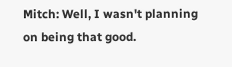Mitch: Well, I wasn't planning on being that good.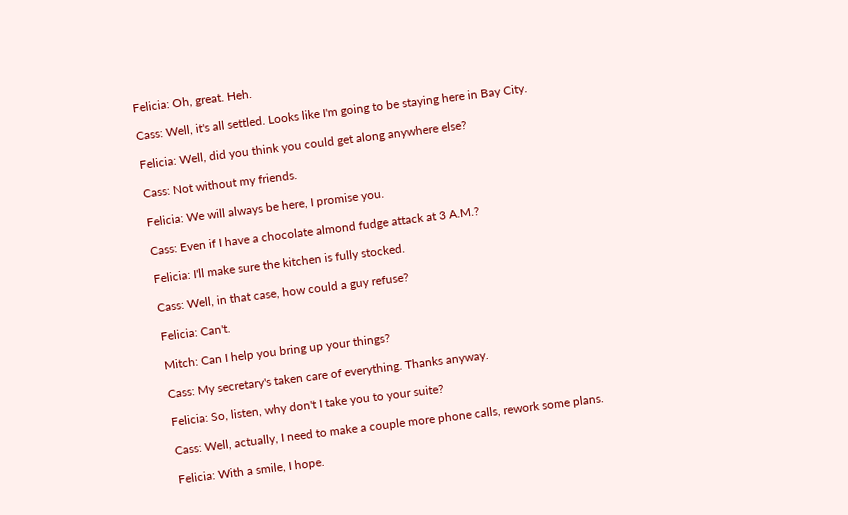Felicia: Oh, great. Heh.

Cass: Well, it's all settled. Looks like I'm going to be staying here in Bay City.

Felicia: Well, did you think you could get along anywhere else?

Cass: Not without my friends.

Felicia: We will always be here, I promise you.

Cass: Even if I have a chocolate almond fudge attack at 3 A.M.?

Felicia: I'll make sure the kitchen is fully stocked.

Cass: Well, in that case, how could a guy refuse?

Felicia: Can't.

Mitch: Can I help you bring up your things?

Cass: My secretary's taken care of everything. Thanks anyway.

Felicia: So, listen, why don't I take you to your suite?

Cass: Well, actually, I need to make a couple more phone calls, rework some plans.

Felicia: With a smile, I hope.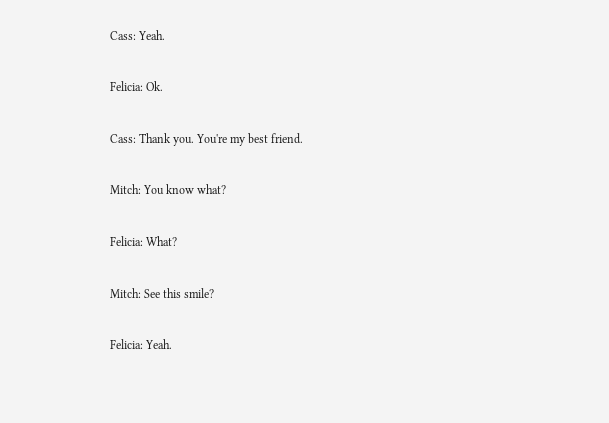Cass: Yeah.

Felicia: Ok.

Cass: Thank you. You're my best friend.

Mitch: You know what?

Felicia: What?

Mitch: See this smile?

Felicia: Yeah.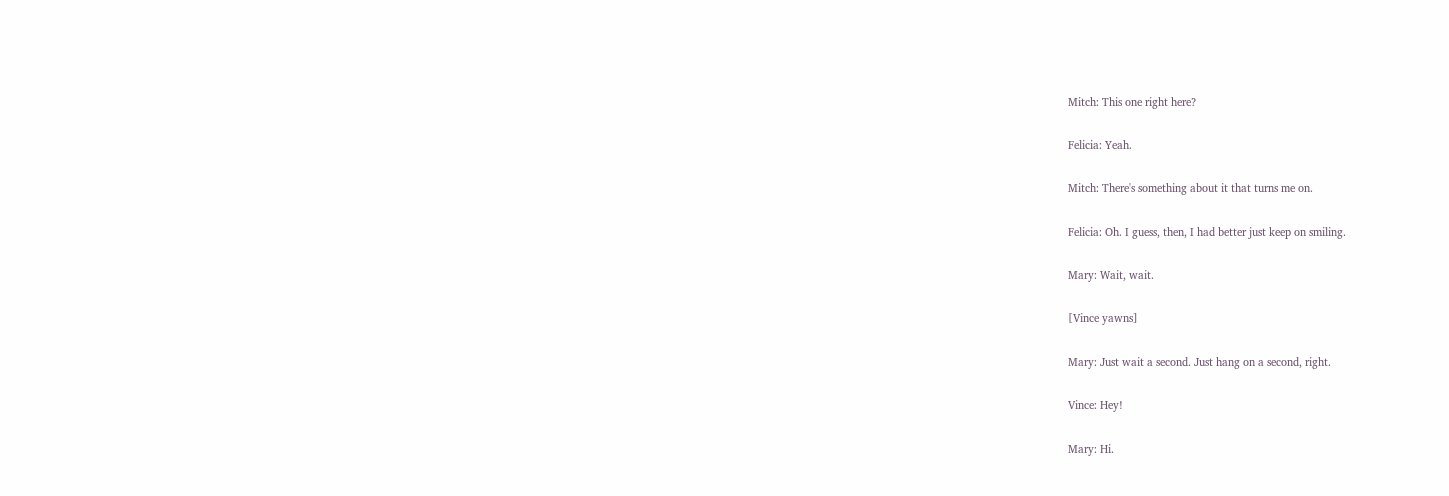Mitch: This one right here?

Felicia: Yeah.

Mitch: There's something about it that turns me on.

Felicia: Oh. I guess, then, I had better just keep on smiling.

Mary: Wait, wait.

[Vince yawns]

Mary: Just wait a second. Just hang on a second, right.

Vince: Hey!

Mary: Hi.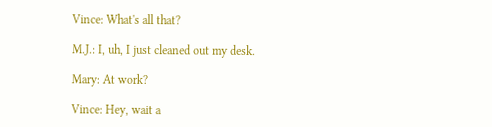Vince: What's all that?

M.J.: I, uh, I just cleaned out my desk.

Mary: At work?

Vince: Hey, wait a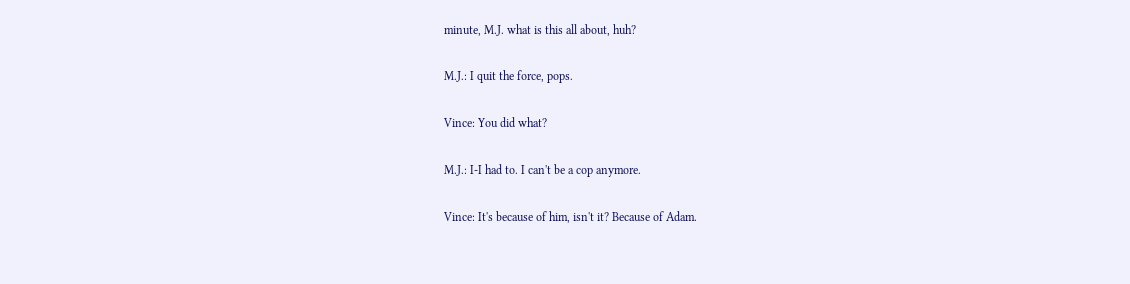minute, M.J. what is this all about, huh?

M.J.: I quit the force, pops.

Vince: You did what?

M.J.: I-I had to. I can't be a cop anymore.

Vince: It's because of him, isn't it? Because of Adam.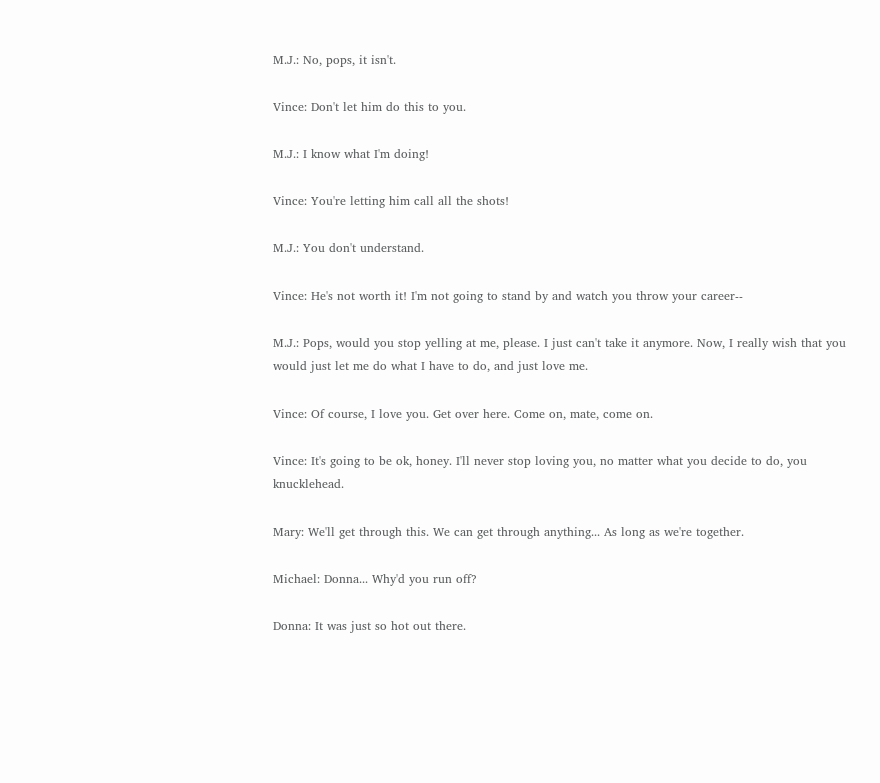M.J.: No, pops, it isn't.

Vince: Don't let him do this to you.

M.J.: I know what I'm doing!

Vince: You're letting him call all the shots!

M.J.: You don't understand.

Vince: He's not worth it! I'm not going to stand by and watch you throw your career--

M.J.: Pops, would you stop yelling at me, please. I just can't take it anymore. Now, I really wish that you would just let me do what I have to do, and just love me.

Vince: Of course, I love you. Get over here. Come on, mate, come on.

Vince: It's going to be ok, honey. I'll never stop loving you, no matter what you decide to do, you knucklehead.

Mary: We'll get through this. We can get through anything... As long as we're together.

Michael: Donna... Why'd you run off?

Donna: It was just so hot out there.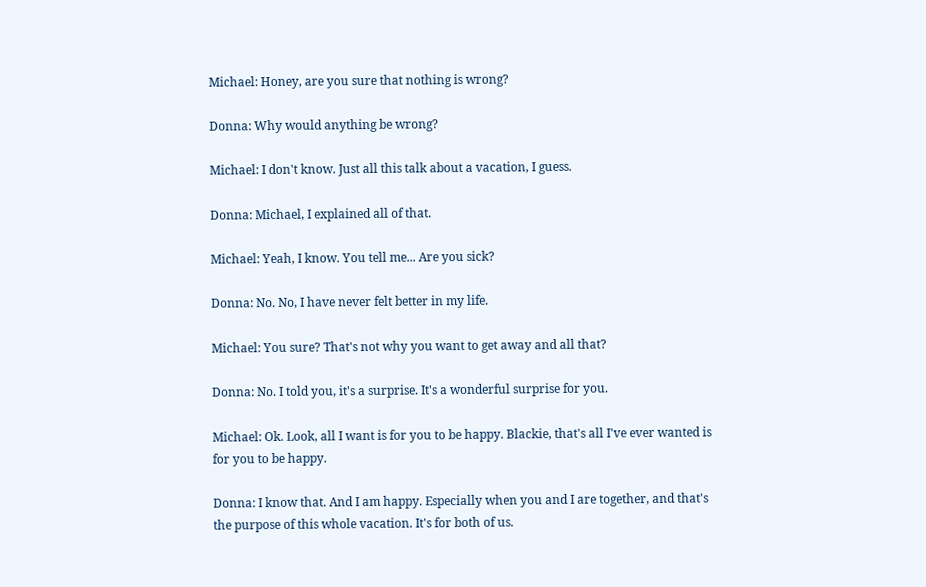Michael: Honey, are you sure that nothing is wrong?

Donna: Why would anything be wrong?

Michael: I don't know. Just all this talk about a vacation, I guess.

Donna: Michael, I explained all of that.

Michael: Yeah, I know. You tell me... Are you sick?

Donna: No. No, I have never felt better in my life.

Michael: You sure? That's not why you want to get away and all that?

Donna: No. I told you, it's a surprise. It's a wonderful surprise for you.

Michael: Ok. Look, all I want is for you to be happy. Blackie, that's all I've ever wanted is for you to be happy.

Donna: I know that. And I am happy. Especially when you and I are together, and that's the purpose of this whole vacation. It's for both of us.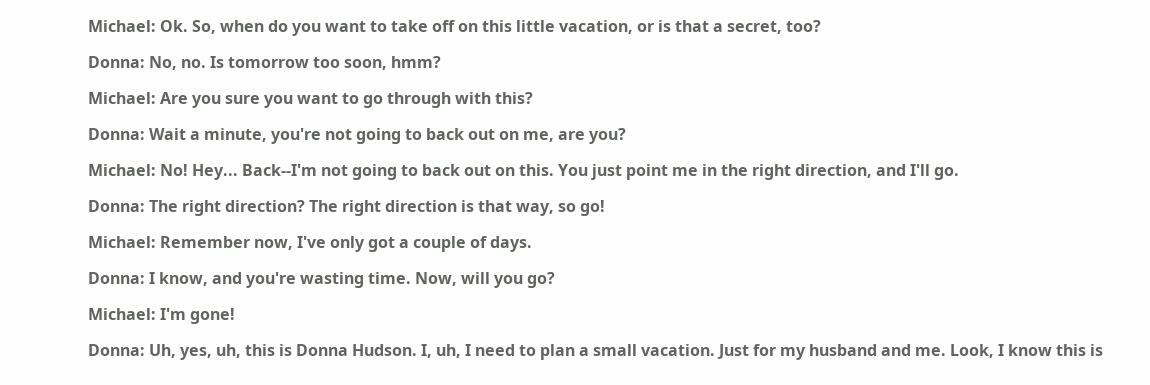Michael: Ok. So, when do you want to take off on this little vacation, or is that a secret, too?

Donna: No, no. Is tomorrow too soon, hmm?

Michael: Are you sure you want to go through with this?

Donna: Wait a minute, you're not going to back out on me, are you?

Michael: No! Hey... Back--I'm not going to back out on this. You just point me in the right direction, and I'll go.

Donna: The right direction? The right direction is that way, so go!

Michael: Remember now, I've only got a couple of days.

Donna: I know, and you're wasting time. Now, will you go?

Michael: I'm gone!

Donna: Uh, yes, uh, this is Donna Hudson. I, uh, I need to plan a small vacation. Just for my husband and me. Look, I know this is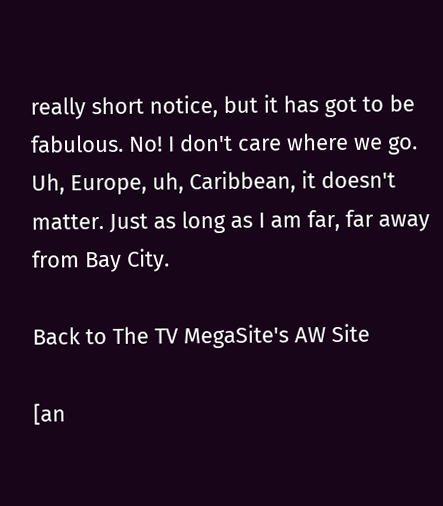really short notice, but it has got to be fabulous. No! I don't care where we go. Uh, Europe, uh, Caribbean, it doesn't matter. Just as long as I am far, far away from Bay City.

Back to The TV MegaSite's AW Site

[an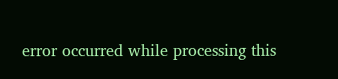error occurred while processing this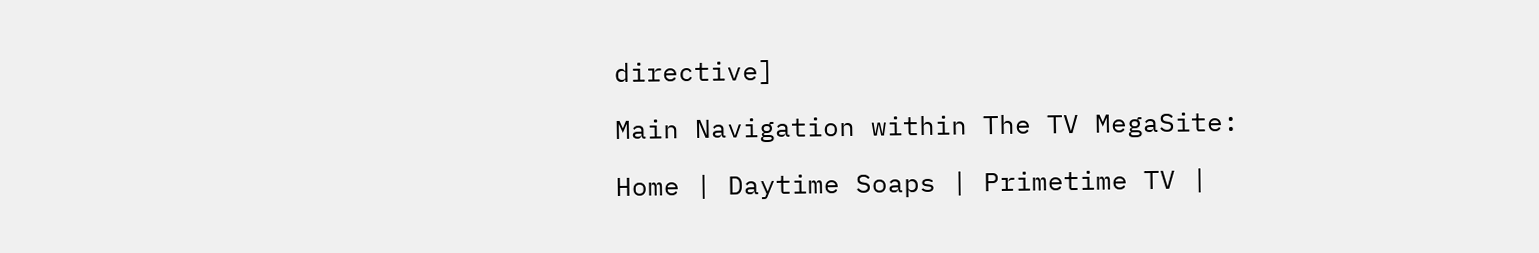directive]

Main Navigation within The TV MegaSite:

Home | Daytime Soaps | Primetime TV |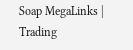Soap MegaLinks | Trading